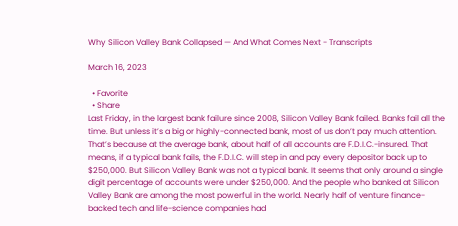Why Silicon Valley Bank Collapsed — And What Comes Next - Transcripts

March 16, 2023

  • Favorite
  • Share
Last Friday, in the largest bank failure since 2008, Silicon Valley Bank failed. Banks fail all the time. But unless it’s a big or highly-connected bank, most of us don’t pay much attention. That’s because at the average bank, about half of all accounts are F.D.I.C.-insured. That means, if a typical bank fails, the F.D.I.C. will step in and pay every depositor back up to $250,000. But Silicon Valley Bank was not a typical bank. It seems that only around a single digit percentage of accounts were under $250,000. And the people who banked at Silicon Valley Bank are among the most powerful in the world. Nearly half of venture finance-backed tech and life-science companies had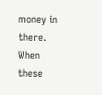money in there. When these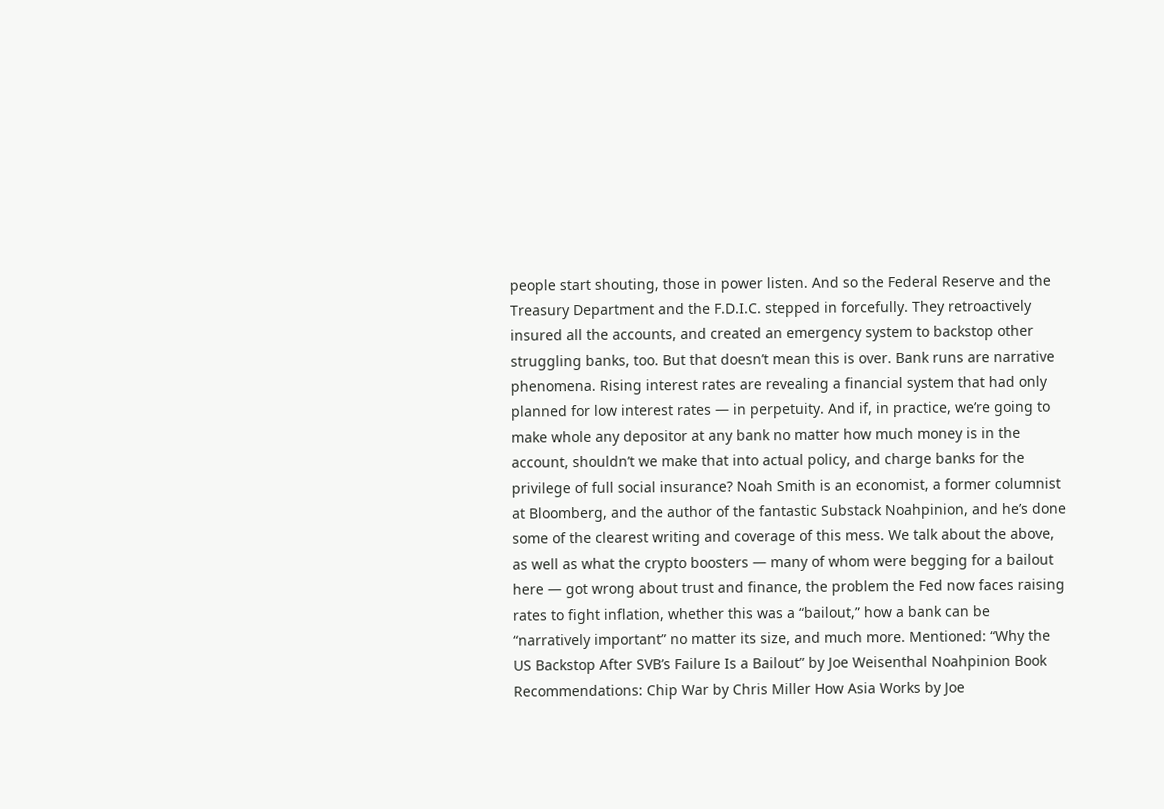people start shouting, those in power listen. And so the Federal Reserve and the Treasury Department and the F.D.I.C. stepped in forcefully. They retroactively insured all the accounts, and created an emergency system to backstop other struggling banks, too. But that doesn’t mean this is over. Bank runs are narrative phenomena. Rising interest rates are revealing a financial system that had only planned for low interest rates — in perpetuity. And if, in practice, we’re going to make whole any depositor at any bank no matter how much money is in the account, shouldn’t we make that into actual policy, and charge banks for the privilege of full social insurance? Noah Smith is an economist, a former columnist at Bloomberg, and the author of the fantastic Substack Noahpinion, and he’s done some of the clearest writing and coverage of this mess. We talk about the above, as well as what the crypto boosters — many of whom were begging for a bailout here — got wrong about trust and finance, the problem the Fed now faces raising rates to fight inflation, whether this was a “bailout,” how a bank can be “narratively important” no matter its size, and much more. Mentioned: “Why the US Backstop After SVB’s Failure Is a Bailout” by Joe Weisenthal Noahpinion Book Recommendations: Chip War by Chris Miller How Asia Works by Joe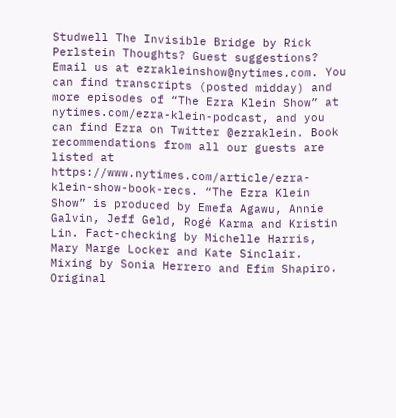Studwell The Invisible Bridge by Rick Perlstein Thoughts? Guest suggestions? Email us at ezrakleinshow@nytimes.com. You can find transcripts (posted midday) and more episodes of “The Ezra Klein Show” at nytimes.com/ezra-klein-podcast, and you can find Ezra on Twitter @ezraklein. Book recommendations from all our guests are listed at https://www.nytimes.com/article/ezra-klein-show-book-recs. “The Ezra Klein Show” is produced by Emefa Agawu, Annie Galvin, Jeff Geld, Rogé Karma and Kristin Lin. Fact-checking by Michelle Harris, Mary Marge Locker and Kate Sinclair. Mixing by Sonia Herrero and Efim Shapiro. Original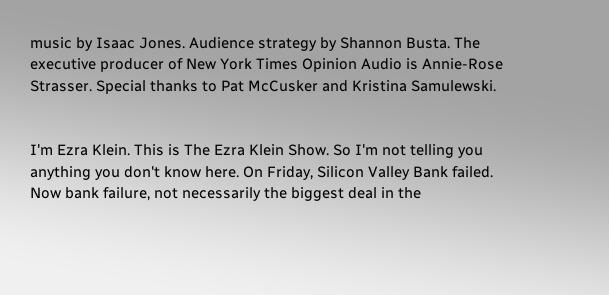music by Isaac Jones. Audience strategy by Shannon Busta. The executive producer of New York Times Opinion Audio is Annie-Rose Strasser. Special thanks to Pat McCusker and Kristina Samulewski.


I'm Ezra Klein. This is The Ezra Klein Show. So I'm not telling you anything you don't know here. On Friday, Silicon Valley Bank failed. Now bank failure, not necessarily the biggest deal in the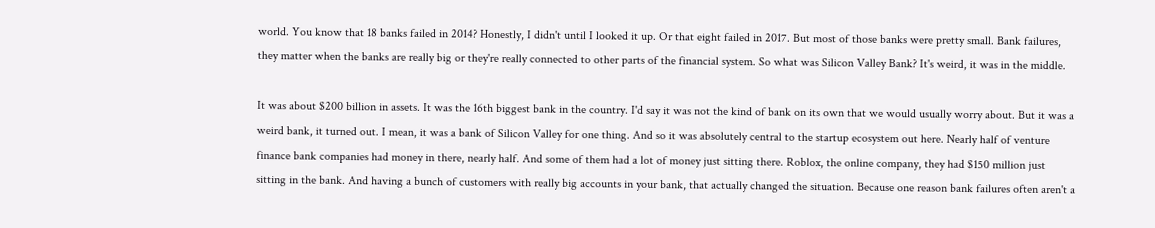world. You know that 18 banks failed in 2014? Honestly, I didn't until I looked it up. Or that eight failed in 2017. But most of those banks were pretty small. Bank failures, they matter when the banks are really big or they're really connected to other parts of the financial system. So what was Silicon Valley Bank? It's weird, it was in the middle.

It was about $200 billion in assets. It was the 16th biggest bank in the country. I'd say it was not the kind of bank on its own that we would usually worry about. But it was a weird bank, it turned out. I mean, it was a bank of Silicon Valley for one thing. And so it was absolutely central to the startup ecosystem out here. Nearly half of venture finance bank companies had money in there, nearly half. And some of them had a lot of money just sitting there. Roblox, the online company, they had $150 million just sitting in the bank. And having a bunch of customers with really big accounts in your bank, that actually changed the situation. Because one reason bank failures often aren't a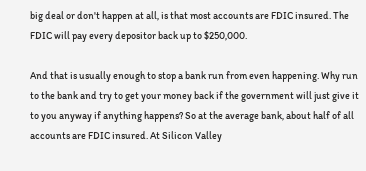big deal or don't happen at all, is that most accounts are FDIC insured. The FDIC will pay every depositor back up to $250,000.

And that is usually enough to stop a bank run from even happening. Why run to the bank and try to get your money back if the government will just give it to you anyway if anything happens? So at the average bank, about half of all accounts are FDIC insured. At Silicon Valley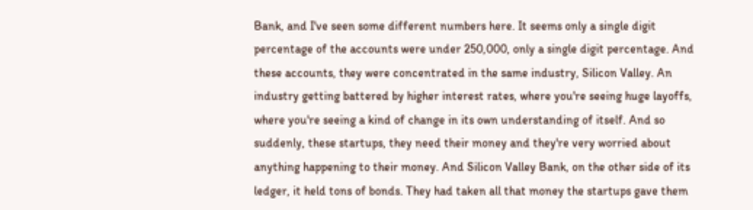Bank, and I've seen some different numbers here. It seems only a single digit percentage of the accounts were under 250,000, only a single digit percentage. And these accounts, they were concentrated in the same industry, Silicon Valley. An industry getting battered by higher interest rates, where you're seeing huge layoffs, where you're seeing a kind of change in its own understanding of itself. And so suddenly, these startups, they need their money and they're very worried about anything happening to their money. And Silicon Valley Bank, on the other side of its ledger, it held tons of bonds. They had taken all that money the startups gave them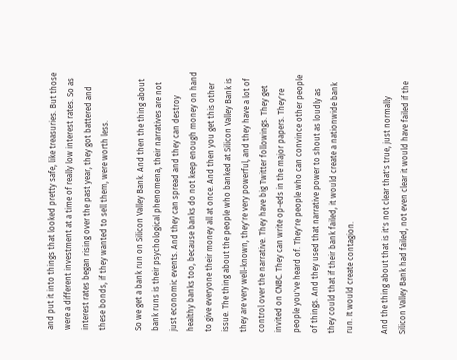and put it into things that looked pretty safe, like treasuries. But those were a different investment at a time of really low interest rates. So as interest rates began rising over the past year, they got battered and these bonds, if they wanted to sell them, were worth less.

So we get a bank run on Silicon Valley Bank. And then the thing about bank runs is their psychological phenomena, their narratives are not just economic events. And they can spread and they can destroy healthy banks too, because banks do not keep enough money on hand to give everyone their money all at once. And then you get this other issue. The thing about the people who banked at Silicon Valley Bank is they are very well-known, they're very powerful, and they have a lot of control over the narrative. They have big Twitter followings. They get invited on CNBC. They can write op-eds in the major papers. They're people you've heard of. They're people who can convince other people of things. And they used that narrative power to shout as loudly as they could that if their bank failed, it would create a nationwide bank run. It would create contagion.

And the thing about that is it's not clear that's true, just normally Silicon Valley Bank had failed, not even clear it would have failed if the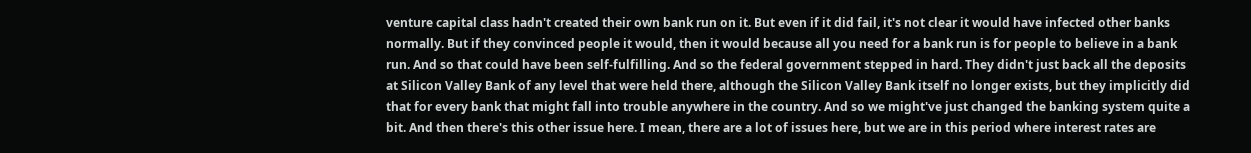venture capital class hadn't created their own bank run on it. But even if it did fail, it's not clear it would have infected other banks normally. But if they convinced people it would, then it would because all you need for a bank run is for people to believe in a bank run. And so that could have been self-fulfilling. And so the federal government stepped in hard. They didn't just back all the deposits at Silicon Valley Bank of any level that were held there, although the Silicon Valley Bank itself no longer exists, but they implicitly did that for every bank that might fall into trouble anywhere in the country. And so we might've just changed the banking system quite a bit. And then there's this other issue here. I mean, there are a lot of issues here, but we are in this period where interest rates are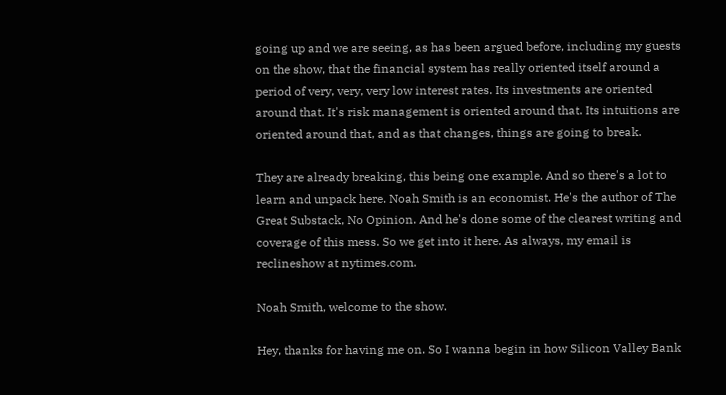going up and we are seeing, as has been argued before, including my guests on the show, that the financial system has really oriented itself around a period of very, very, very low interest rates. Its investments are oriented around that. It's risk management is oriented around that. Its intuitions are oriented around that, and as that changes, things are going to break.

They are already breaking, this being one example. And so there's a lot to learn and unpack here. Noah Smith is an economist. He's the author of The Great Substack, No Opinion. And he's done some of the clearest writing and coverage of this mess. So we get into it here. As always, my email is reclineshow at nytimes.com.

Noah Smith, welcome to the show.

Hey, thanks for having me on. So I wanna begin in how Silicon Valley Bank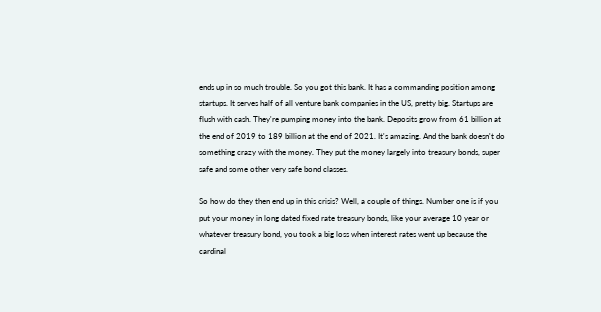ends up in so much trouble. So you got this bank. It has a commanding position among startups. It serves half of all venture bank companies in the US, pretty big. Startups are flush with cash. They're pumping money into the bank. Deposits grow from 61 billion at the end of 2019 to 189 billion at the end of 2021. It's amazing. And the bank doesn't do something crazy with the money. They put the money largely into treasury bonds, super safe and some other very safe bond classes.

So how do they then end up in this crisis? Well, a couple of things. Number one is if you put your money in long dated fixed rate treasury bonds, like your average 10 year or whatever treasury bond, you took a big loss when interest rates went up because the cardinal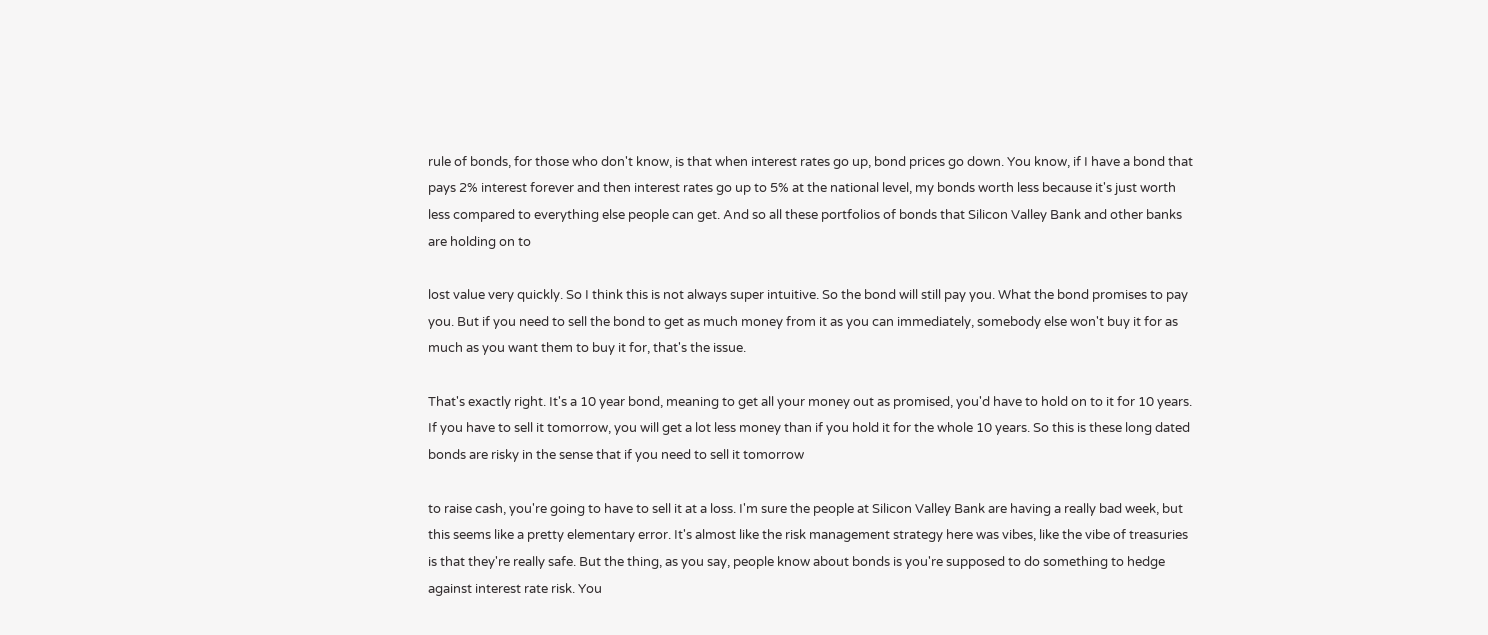rule of bonds, for those who don't know, is that when interest rates go up, bond prices go down. You know, if I have a bond that pays 2% interest forever and then interest rates go up to 5% at the national level, my bonds worth less because it's just worth less compared to everything else people can get. And so all these portfolios of bonds that Silicon Valley Bank and other banks are holding on to

lost value very quickly. So I think this is not always super intuitive. So the bond will still pay you. What the bond promises to pay you. But if you need to sell the bond to get as much money from it as you can immediately, somebody else won't buy it for as much as you want them to buy it for, that's the issue.

That's exactly right. It's a 10 year bond, meaning to get all your money out as promised, you'd have to hold on to it for 10 years. If you have to sell it tomorrow, you will get a lot less money than if you hold it for the whole 10 years. So this is these long dated bonds are risky in the sense that if you need to sell it tomorrow

to raise cash, you're going to have to sell it at a loss. I'm sure the people at Silicon Valley Bank are having a really bad week, but this seems like a pretty elementary error. It's almost like the risk management strategy here was vibes, like the vibe of treasuries is that they're really safe. But the thing, as you say, people know about bonds is you're supposed to do something to hedge against interest rate risk. You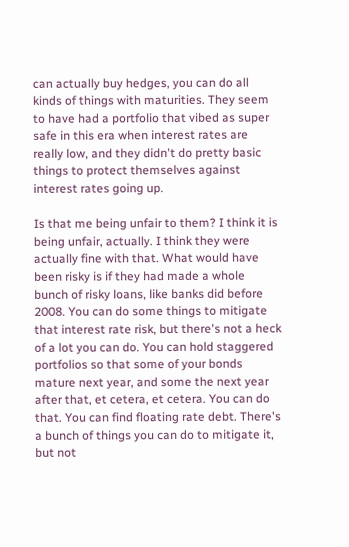can actually buy hedges, you can do all kinds of things with maturities. They seem to have had a portfolio that vibed as super safe in this era when interest rates are really low, and they didn't do pretty basic things to protect themselves against interest rates going up.

Is that me being unfair to them? I think it is being unfair, actually. I think they were actually fine with that. What would have been risky is if they had made a whole bunch of risky loans, like banks did before 2008. You can do some things to mitigate that interest rate risk, but there's not a heck of a lot you can do. You can hold staggered portfolios so that some of your bonds mature next year, and some the next year after that, et cetera, et cetera. You can do that. You can find floating rate debt. There's a bunch of things you can do to mitigate it, but not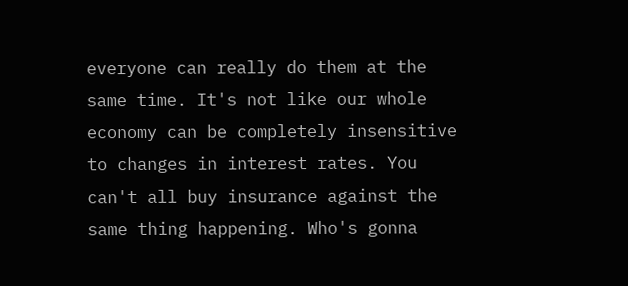everyone can really do them at the same time. It's not like our whole economy can be completely insensitive to changes in interest rates. You can't all buy insurance against the same thing happening. Who's gonna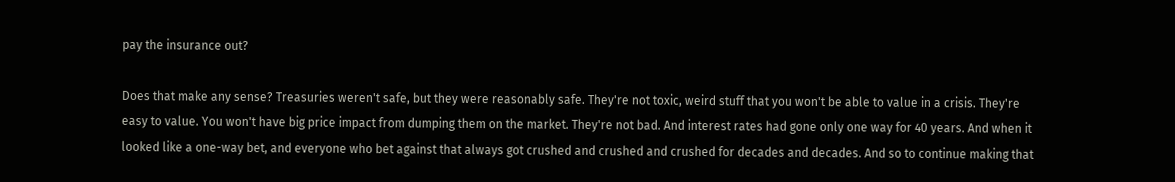pay the insurance out?

Does that make any sense? Treasuries weren't safe, but they were reasonably safe. They're not toxic, weird stuff that you won't be able to value in a crisis. They're easy to value. You won't have big price impact from dumping them on the market. They're not bad. And interest rates had gone only one way for 40 years. And when it looked like a one-way bet, and everyone who bet against that always got crushed and crushed and crushed for decades and decades. And so to continue making that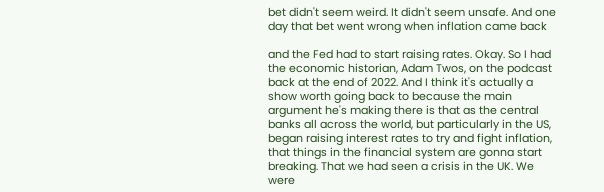bet didn't seem weird. It didn't seem unsafe. And one day that bet went wrong when inflation came back

and the Fed had to start raising rates. Okay. So I had the economic historian, Adam Twos, on the podcast back at the end of 2022. And I think it's actually a show worth going back to because the main argument he's making there is that as the central banks all across the world, but particularly in the US, began raising interest rates to try and fight inflation, that things in the financial system are gonna start breaking. That we had seen a crisis in the UK. We were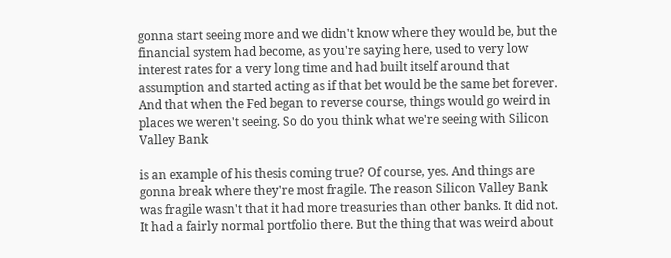gonna start seeing more and we didn't know where they would be, but the financial system had become, as you're saying here, used to very low interest rates for a very long time and had built itself around that assumption and started acting as if that bet would be the same bet forever. And that when the Fed began to reverse course, things would go weird in places we weren't seeing. So do you think what we're seeing with Silicon Valley Bank

is an example of his thesis coming true? Of course, yes. And things are gonna break where they're most fragile. The reason Silicon Valley Bank was fragile wasn't that it had more treasuries than other banks. It did not. It had a fairly normal portfolio there. But the thing that was weird about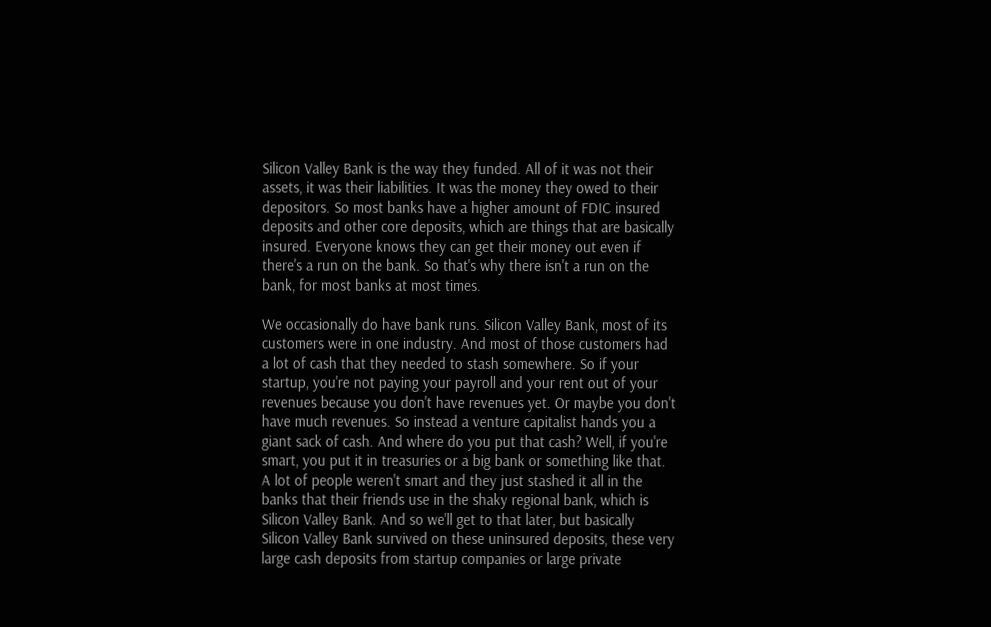Silicon Valley Bank is the way they funded. All of it was not their assets, it was their liabilities. It was the money they owed to their depositors. So most banks have a higher amount of FDIC insured deposits and other core deposits, which are things that are basically insured. Everyone knows they can get their money out even if there's a run on the bank. So that's why there isn't a run on the bank, for most banks at most times.

We occasionally do have bank runs. Silicon Valley Bank, most of its customers were in one industry. And most of those customers had a lot of cash that they needed to stash somewhere. So if your startup, you're not paying your payroll and your rent out of your revenues because you don't have revenues yet. Or maybe you don't have much revenues. So instead a venture capitalist hands you a giant sack of cash. And where do you put that cash? Well, if you're smart, you put it in treasuries or a big bank or something like that. A lot of people weren't smart and they just stashed it all in the banks that their friends use in the shaky regional bank, which is Silicon Valley Bank. And so we'll get to that later, but basically Silicon Valley Bank survived on these uninsured deposits, these very large cash deposits from startup companies or large private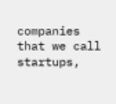companies that we call startups,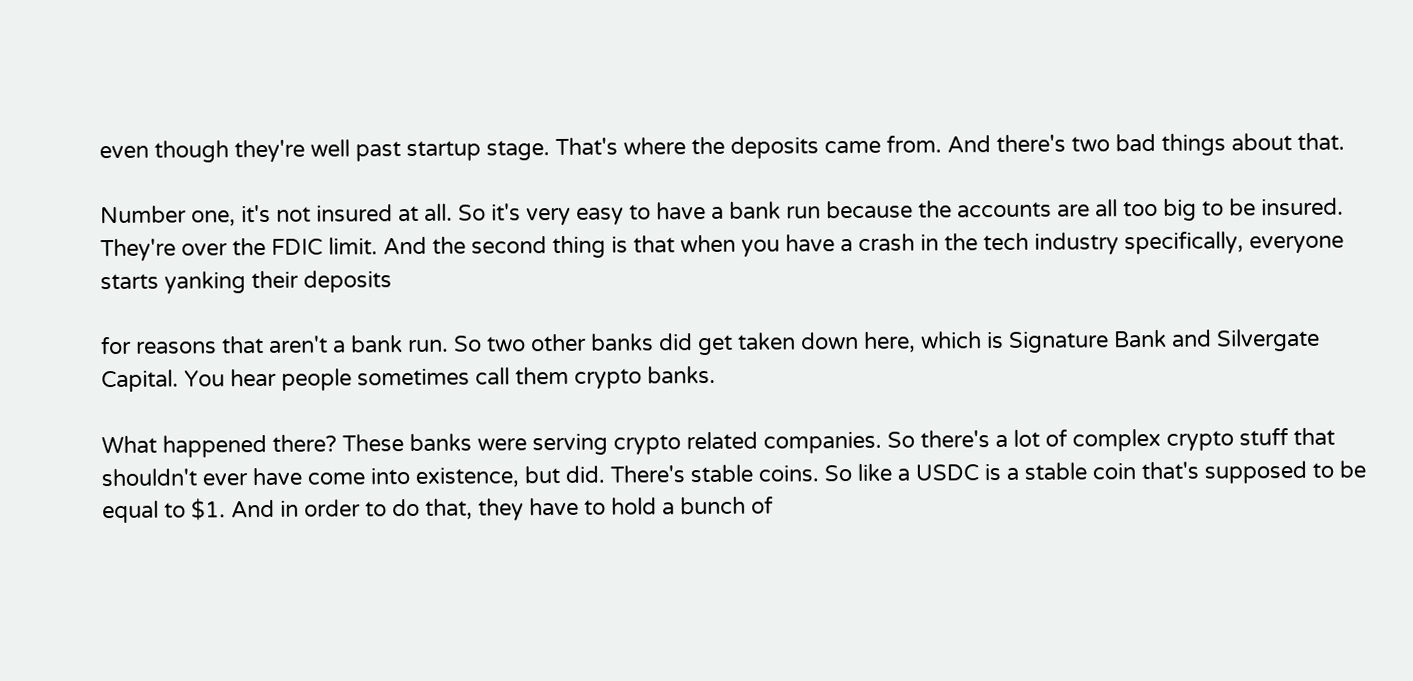even though they're well past startup stage. That's where the deposits came from. And there's two bad things about that.

Number one, it's not insured at all. So it's very easy to have a bank run because the accounts are all too big to be insured. They're over the FDIC limit. And the second thing is that when you have a crash in the tech industry specifically, everyone starts yanking their deposits

for reasons that aren't a bank run. So two other banks did get taken down here, which is Signature Bank and Silvergate Capital. You hear people sometimes call them crypto banks.

What happened there? These banks were serving crypto related companies. So there's a lot of complex crypto stuff that shouldn't ever have come into existence, but did. There's stable coins. So like a USDC is a stable coin that's supposed to be equal to $1. And in order to do that, they have to hold a bunch of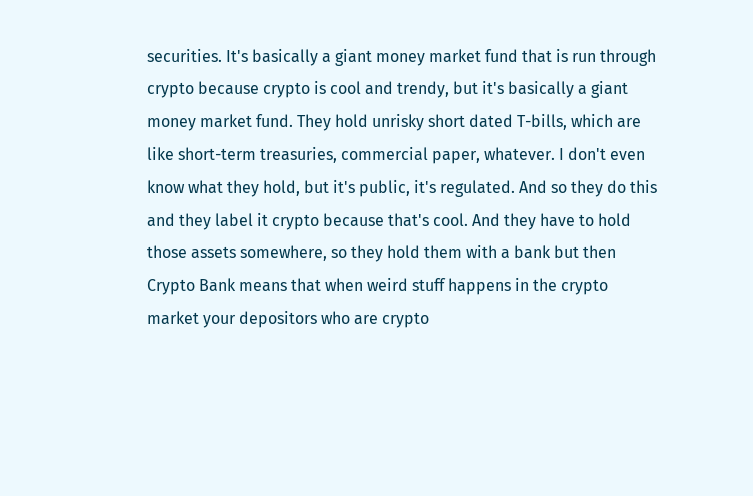securities. It's basically a giant money market fund that is run through crypto because crypto is cool and trendy, but it's basically a giant money market fund. They hold unrisky short dated T-bills, which are like short-term treasuries, commercial paper, whatever. I don't even know what they hold, but it's public, it's regulated. And so they do this and they label it crypto because that's cool. And they have to hold those assets somewhere, so they hold them with a bank but then Crypto Bank means that when weird stuff happens in the crypto market your depositors who are crypto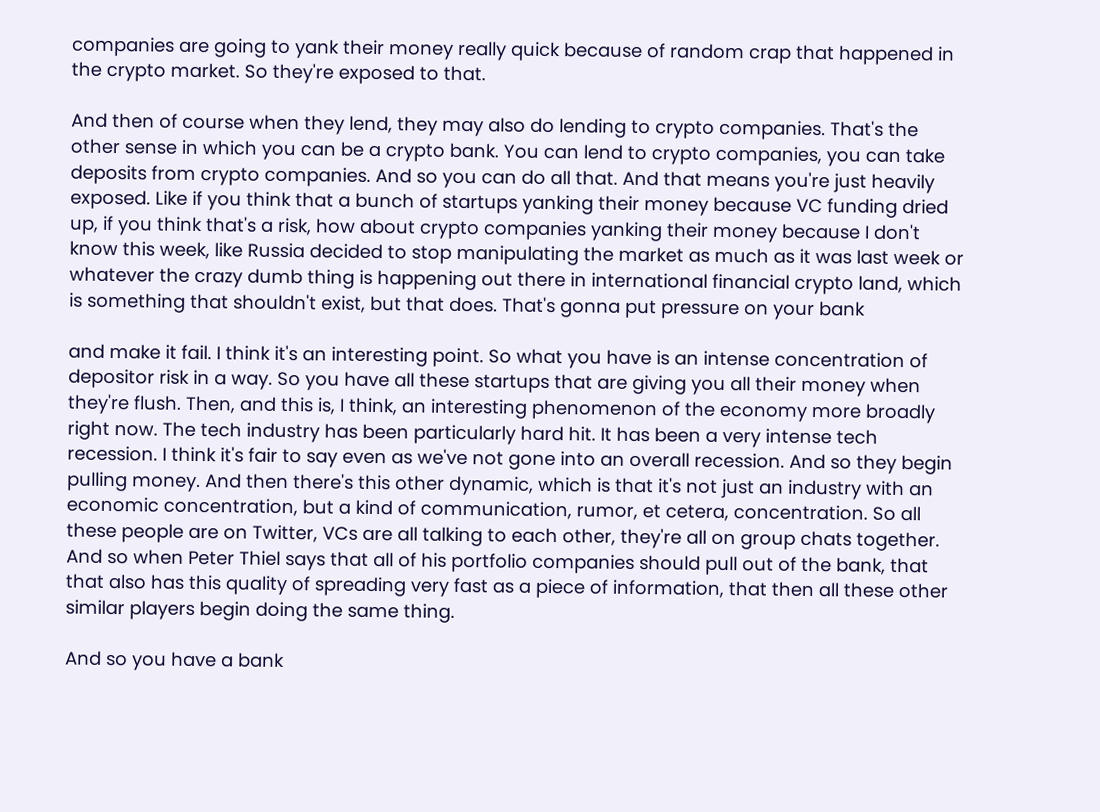companies are going to yank their money really quick because of random crap that happened in the crypto market. So they're exposed to that.

And then of course when they lend, they may also do lending to crypto companies. That's the other sense in which you can be a crypto bank. You can lend to crypto companies, you can take deposits from crypto companies. And so you can do all that. And that means you're just heavily exposed. Like if you think that a bunch of startups yanking their money because VC funding dried up, if you think that's a risk, how about crypto companies yanking their money because I don't know this week, like Russia decided to stop manipulating the market as much as it was last week or whatever the crazy dumb thing is happening out there in international financial crypto land, which is something that shouldn't exist, but that does. That's gonna put pressure on your bank

and make it fail. I think it's an interesting point. So what you have is an intense concentration of depositor risk in a way. So you have all these startups that are giving you all their money when they're flush. Then, and this is, I think, an interesting phenomenon of the economy more broadly right now. The tech industry has been particularly hard hit. It has been a very intense tech recession. I think it's fair to say even as we've not gone into an overall recession. And so they begin pulling money. And then there's this other dynamic, which is that it's not just an industry with an economic concentration, but a kind of communication, rumor, et cetera, concentration. So all these people are on Twitter, VCs are all talking to each other, they're all on group chats together. And so when Peter Thiel says that all of his portfolio companies should pull out of the bank, that that also has this quality of spreading very fast as a piece of information, that then all these other similar players begin doing the same thing.

And so you have a bank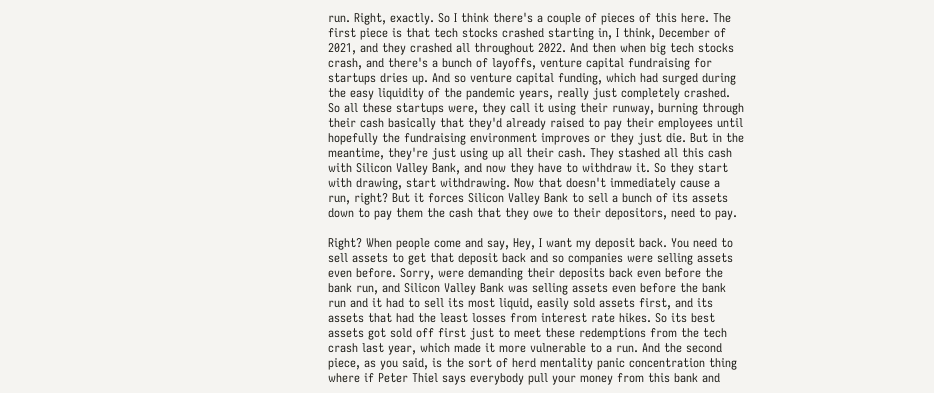run. Right, exactly. So I think there's a couple of pieces of this here. The first piece is that tech stocks crashed starting in, I think, December of 2021, and they crashed all throughout 2022. And then when big tech stocks crash, and there's a bunch of layoffs, venture capital fundraising for startups dries up. And so venture capital funding, which had surged during the easy liquidity of the pandemic years, really just completely crashed. So all these startups were, they call it using their runway, burning through their cash basically that they'd already raised to pay their employees until hopefully the fundraising environment improves or they just die. But in the meantime, they're just using up all their cash. They stashed all this cash with Silicon Valley Bank, and now they have to withdraw it. So they start with drawing, start withdrawing. Now that doesn't immediately cause a run, right? But it forces Silicon Valley Bank to sell a bunch of its assets down to pay them the cash that they owe to their depositors, need to pay.

Right? When people come and say, Hey, I want my deposit back. You need to sell assets to get that deposit back and so companies were selling assets even before. Sorry, were demanding their deposits back even before the bank run, and Silicon Valley Bank was selling assets even before the bank run and it had to sell its most liquid, easily sold assets first, and its assets that had the least losses from interest rate hikes. So its best assets got sold off first just to meet these redemptions from the tech crash last year, which made it more vulnerable to a run. And the second piece, as you said, is the sort of herd mentality panic concentration thing where if Peter Thiel says everybody pull your money from this bank and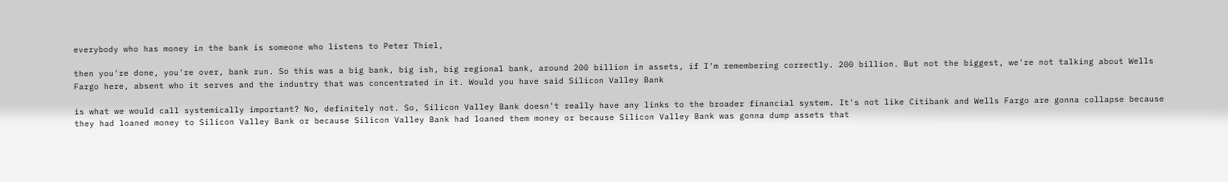everybody who has money in the bank is someone who listens to Peter Thiel,

then you're done, you're over, bank run. So this was a big bank, big ish, big regional bank, around 200 billion in assets, if I'm remembering correctly. 200 billion. But not the biggest, we're not talking about Wells Fargo here, absent who it serves and the industry that was concentrated in it. Would you have said Silicon Valley Bank

is what we would call systemically important? No, definitely not. So, Silicon Valley Bank doesn't really have any links to the broader financial system. It's not like Citibank and Wells Fargo are gonna collapse because they had loaned money to Silicon Valley Bank or because Silicon Valley Bank had loaned them money or because Silicon Valley Bank was gonna dump assets that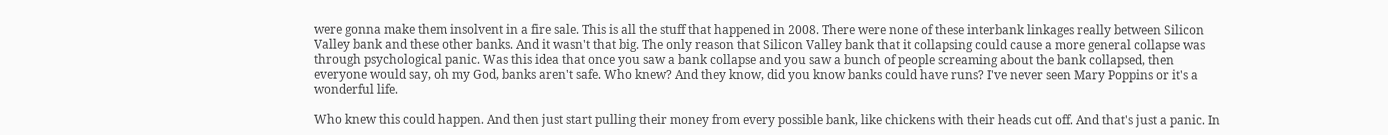were gonna make them insolvent in a fire sale. This is all the stuff that happened in 2008. There were none of these interbank linkages really between Silicon Valley bank and these other banks. And it wasn't that big. The only reason that Silicon Valley bank that it collapsing could cause a more general collapse was through psychological panic. Was this idea that once you saw a bank collapse and you saw a bunch of people screaming about the bank collapsed, then everyone would say, oh my God, banks aren't safe. Who knew? And they know, did you know banks could have runs? I've never seen Mary Poppins or it's a wonderful life.

Who knew this could happen. And then just start pulling their money from every possible bank, like chickens with their heads cut off. And that's just a panic. In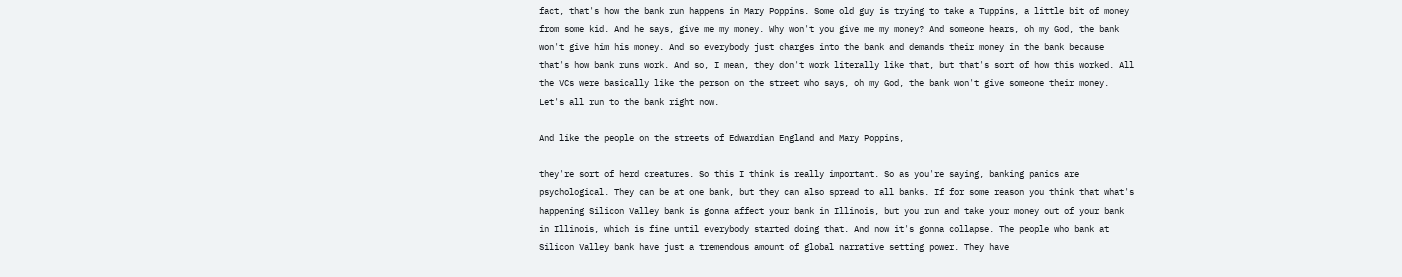fact, that's how the bank run happens in Mary Poppins. Some old guy is trying to take a Tuppins, a little bit of money from some kid. And he says, give me my money. Why won't you give me my money? And someone hears, oh my God, the bank won't give him his money. And so everybody just charges into the bank and demands their money in the bank because that's how bank runs work. And so, I mean, they don't work literally like that, but that's sort of how this worked. All the VCs were basically like the person on the street who says, oh my God, the bank won't give someone their money. Let's all run to the bank right now.

And like the people on the streets of Edwardian England and Mary Poppins,

they're sort of herd creatures. So this I think is really important. So as you're saying, banking panics are psychological. They can be at one bank, but they can also spread to all banks. If for some reason you think that what's happening Silicon Valley bank is gonna affect your bank in Illinois, but you run and take your money out of your bank in Illinois, which is fine until everybody started doing that. And now it's gonna collapse. The people who bank at Silicon Valley bank have just a tremendous amount of global narrative setting power. They have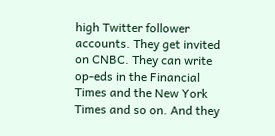high Twitter follower accounts. They get invited on CNBC. They can write op-eds in the Financial Times and the New York Times and so on. And they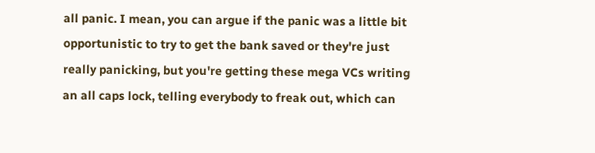all panic. I mean, you can argue if the panic was a little bit opportunistic to try to get the bank saved or they're just really panicking, but you're getting these mega VCs writing an all caps lock, telling everybody to freak out, which can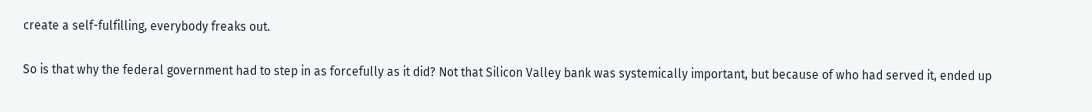create a self-fulfilling, everybody freaks out.

So is that why the federal government had to step in as forcefully as it did? Not that Silicon Valley bank was systemically important, but because of who had served it, ended up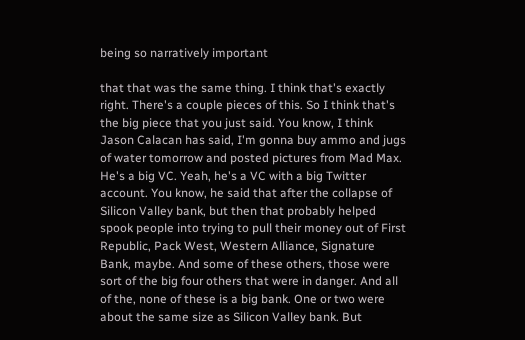being so narratively important

that that was the same thing. I think that's exactly right. There's a couple pieces of this. So I think that's the big piece that you just said. You know, I think Jason Calacan has said, I'm gonna buy ammo and jugs of water tomorrow and posted pictures from Mad Max. He's a big VC. Yeah, he's a VC with a big Twitter account. You know, he said that after the collapse of Silicon Valley bank, but then that probably helped spook people into trying to pull their money out of First Republic, Pack West, Western Alliance, Signature Bank, maybe. And some of these others, those were sort of the big four others that were in danger. And all of the, none of these is a big bank. One or two were about the same size as Silicon Valley bank. But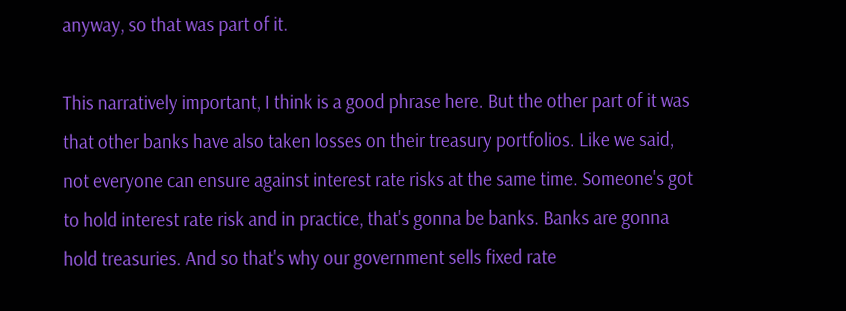anyway, so that was part of it.

This narratively important, I think is a good phrase here. But the other part of it was that other banks have also taken losses on their treasury portfolios. Like we said, not everyone can ensure against interest rate risks at the same time. Someone's got to hold interest rate risk and in practice, that's gonna be banks. Banks are gonna hold treasuries. And so that's why our government sells fixed rate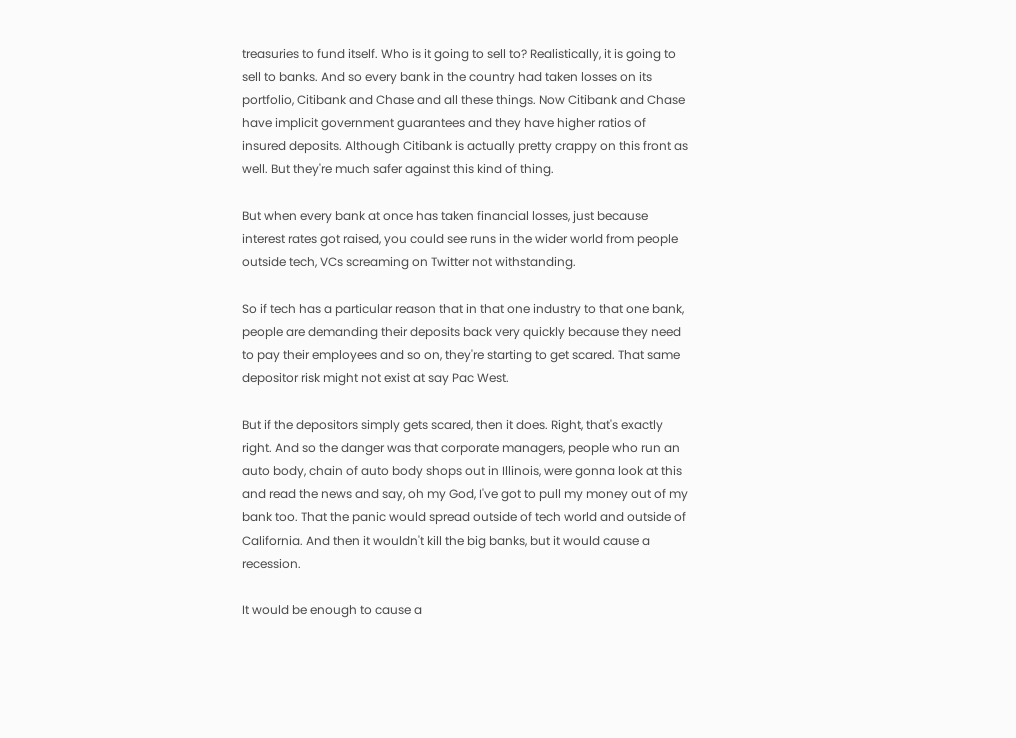treasuries to fund itself. Who is it going to sell to? Realistically, it is going to sell to banks. And so every bank in the country had taken losses on its portfolio, Citibank and Chase and all these things. Now Citibank and Chase have implicit government guarantees and they have higher ratios of insured deposits. Although Citibank is actually pretty crappy on this front as well. But they're much safer against this kind of thing.

But when every bank at once has taken financial losses, just because interest rates got raised, you could see runs in the wider world from people outside tech, VCs screaming on Twitter not withstanding.

So if tech has a particular reason that in that one industry to that one bank, people are demanding their deposits back very quickly because they need to pay their employees and so on, they're starting to get scared. That same depositor risk might not exist at say Pac West.

But if the depositors simply gets scared, then it does. Right, that's exactly right. And so the danger was that corporate managers, people who run an auto body, chain of auto body shops out in Illinois, were gonna look at this and read the news and say, oh my God, I've got to pull my money out of my bank too. That the panic would spread outside of tech world and outside of California. And then it wouldn't kill the big banks, but it would cause a recession.

It would be enough to cause a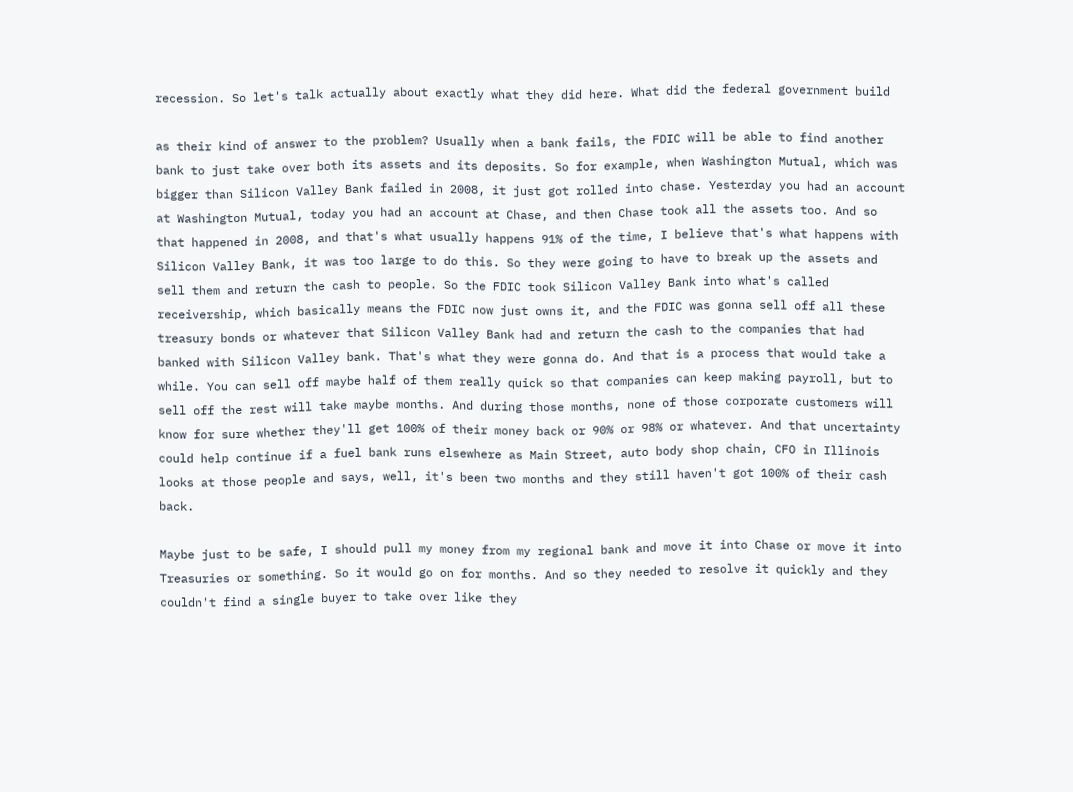recession. So let's talk actually about exactly what they did here. What did the federal government build

as their kind of answer to the problem? Usually when a bank fails, the FDIC will be able to find another bank to just take over both its assets and its deposits. So for example, when Washington Mutual, which was bigger than Silicon Valley Bank failed in 2008, it just got rolled into chase. Yesterday you had an account at Washington Mutual, today you had an account at Chase, and then Chase took all the assets too. And so that happened in 2008, and that's what usually happens 91% of the time, I believe that's what happens with Silicon Valley Bank, it was too large to do this. So they were going to have to break up the assets and sell them and return the cash to people. So the FDIC took Silicon Valley Bank into what's called receivership, which basically means the FDIC now just owns it, and the FDIC was gonna sell off all these treasury bonds or whatever that Silicon Valley Bank had and return the cash to the companies that had banked with Silicon Valley bank. That's what they were gonna do. And that is a process that would take a while. You can sell off maybe half of them really quick so that companies can keep making payroll, but to sell off the rest will take maybe months. And during those months, none of those corporate customers will know for sure whether they'll get 100% of their money back or 90% or 98% or whatever. And that uncertainty could help continue if a fuel bank runs elsewhere as Main Street, auto body shop chain, CFO in Illinois looks at those people and says, well, it's been two months and they still haven't got 100% of their cash back.

Maybe just to be safe, I should pull my money from my regional bank and move it into Chase or move it into Treasuries or something. So it would go on for months. And so they needed to resolve it quickly and they couldn't find a single buyer to take over like they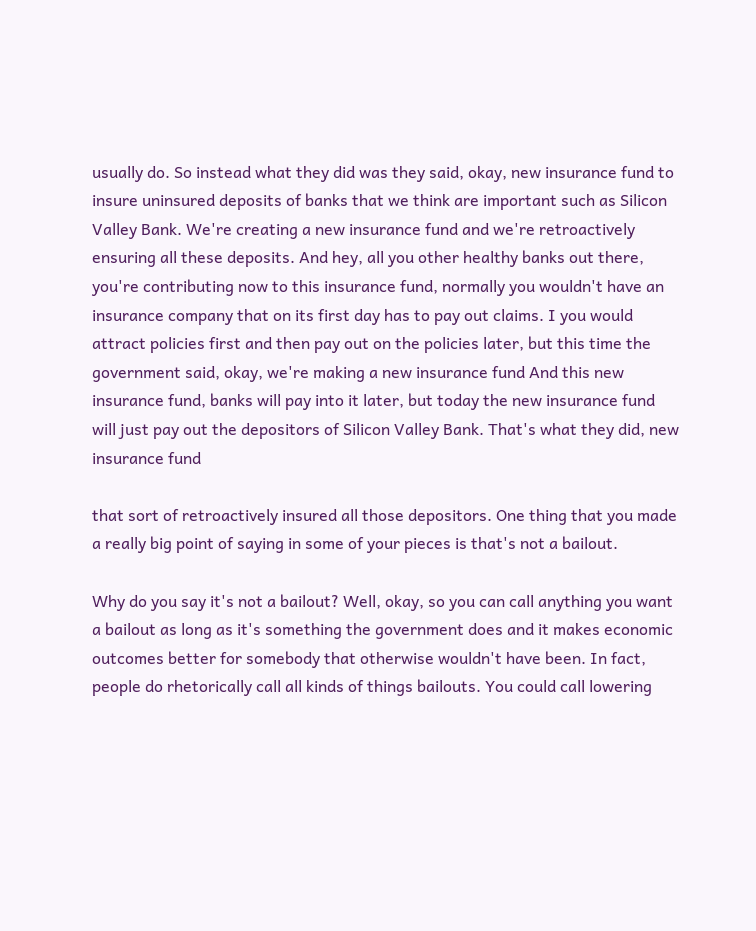usually do. So instead what they did was they said, okay, new insurance fund to insure uninsured deposits of banks that we think are important such as Silicon Valley Bank. We're creating a new insurance fund and we're retroactively ensuring all these deposits. And hey, all you other healthy banks out there, you're contributing now to this insurance fund, normally you wouldn't have an insurance company that on its first day has to pay out claims. I you would attract policies first and then pay out on the policies later, but this time the government said, okay, we're making a new insurance fund And this new insurance fund, banks will pay into it later, but today the new insurance fund will just pay out the depositors of Silicon Valley Bank. That's what they did, new insurance fund

that sort of retroactively insured all those depositors. One thing that you made a really big point of saying in some of your pieces is that's not a bailout.

Why do you say it's not a bailout? Well, okay, so you can call anything you want a bailout as long as it's something the government does and it makes economic outcomes better for somebody that otherwise wouldn't have been. In fact, people do rhetorically call all kinds of things bailouts. You could call lowering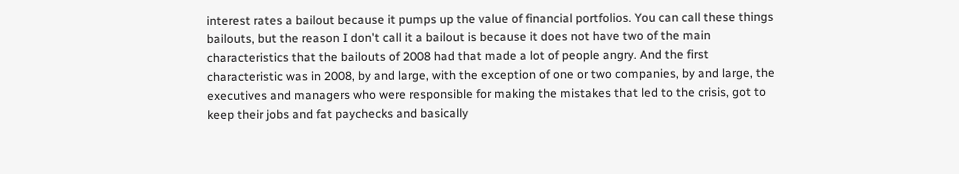interest rates a bailout because it pumps up the value of financial portfolios. You can call these things bailouts, but the reason I don't call it a bailout is because it does not have two of the main characteristics that the bailouts of 2008 had that made a lot of people angry. And the first characteristic was in 2008, by and large, with the exception of one or two companies, by and large, the executives and managers who were responsible for making the mistakes that led to the crisis, got to keep their jobs and fat paychecks and basically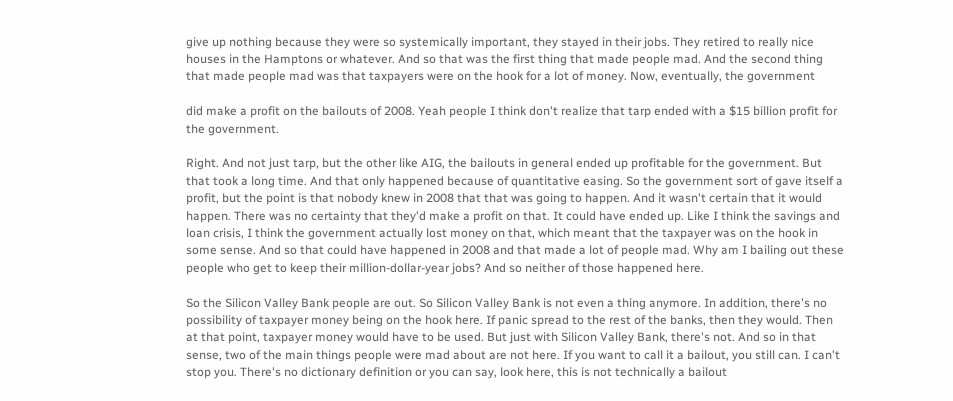give up nothing because they were so systemically important, they stayed in their jobs. They retired to really nice houses in the Hamptons or whatever. And so that was the first thing that made people mad. And the second thing that made people mad was that taxpayers were on the hook for a lot of money. Now, eventually, the government

did make a profit on the bailouts of 2008. Yeah people I think don't realize that tarp ended with a $15 billion profit for the government.

Right. And not just tarp, but the other like AIG, the bailouts in general ended up profitable for the government. But that took a long time. And that only happened because of quantitative easing. So the government sort of gave itself a profit, but the point is that nobody knew in 2008 that that was going to happen. And it wasn't certain that it would happen. There was no certainty that they'd make a profit on that. It could have ended up. Like I think the savings and loan crisis, I think the government actually lost money on that, which meant that the taxpayer was on the hook in some sense. And so that could have happened in 2008 and that made a lot of people mad. Why am I bailing out these people who get to keep their million-dollar-year jobs? And so neither of those happened here.

So the Silicon Valley Bank people are out. So Silicon Valley Bank is not even a thing anymore. In addition, there's no possibility of taxpayer money being on the hook here. If panic spread to the rest of the banks, then they would. Then at that point, taxpayer money would have to be used. But just with Silicon Valley Bank, there's not. And so in that sense, two of the main things people were mad about are not here. If you want to call it a bailout, you still can. I can't stop you. There's no dictionary definition or you can say, look here, this is not technically a bailout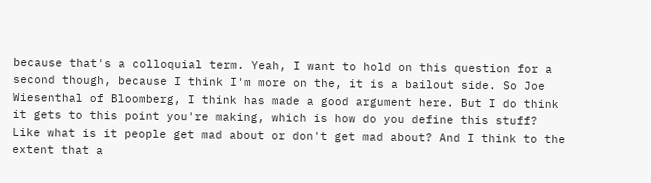because that's a colloquial term. Yeah, I want to hold on this question for a second though, because I think I'm more on the, it is a bailout side. So Joe Wiesenthal of Bloomberg, I think has made a good argument here. But I do think it gets to this point you're making, which is how do you define this stuff? Like what is it people get mad about or don't get mad about? And I think to the extent that a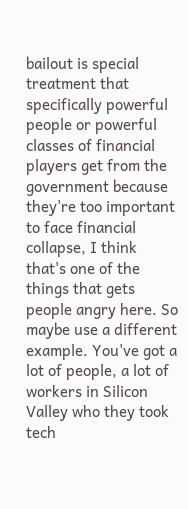bailout is special treatment that specifically powerful people or powerful classes of financial players get from the government because they're too important to face financial collapse, I think that's one of the things that gets people angry here. So maybe use a different example. You've got a lot of people, a lot of workers in Silicon Valley who they took tech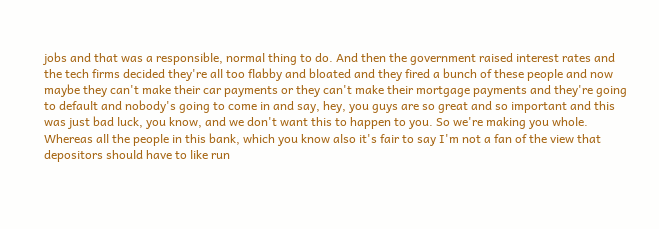jobs and that was a responsible, normal thing to do. And then the government raised interest rates and the tech firms decided they're all too flabby and bloated and they fired a bunch of these people and now maybe they can't make their car payments or they can't make their mortgage payments and they're going to default and nobody's going to come in and say, hey, you guys are so great and so important and this was just bad luck, you know, and we don't want this to happen to you. So we're making you whole. Whereas all the people in this bank, which you know also it's fair to say I'm not a fan of the view that depositors should have to like run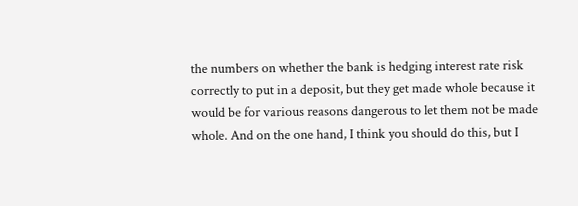the numbers on whether the bank is hedging interest rate risk correctly to put in a deposit, but they get made whole because it would be for various reasons dangerous to let them not be made whole. And on the one hand, I think you should do this, but I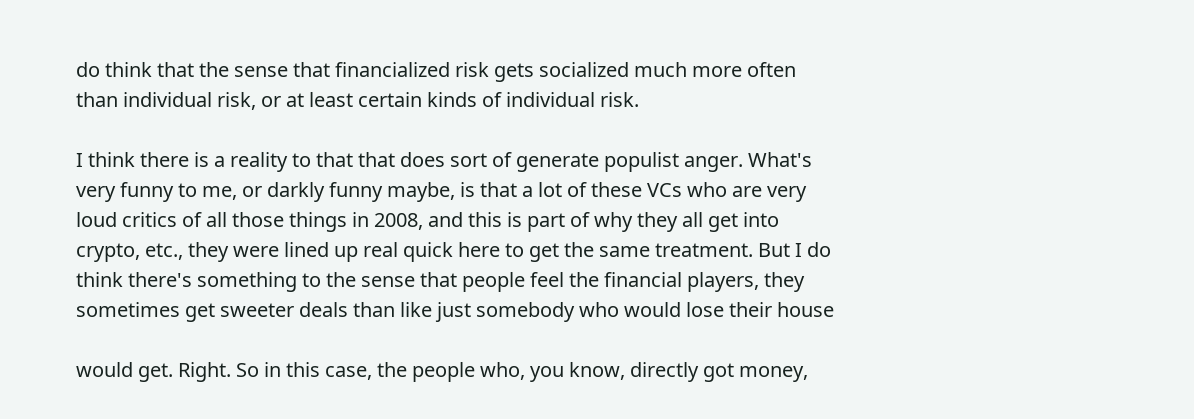do think that the sense that financialized risk gets socialized much more often than individual risk, or at least certain kinds of individual risk.

I think there is a reality to that that does sort of generate populist anger. What's very funny to me, or darkly funny maybe, is that a lot of these VCs who are very loud critics of all those things in 2008, and this is part of why they all get into crypto, etc., they were lined up real quick here to get the same treatment. But I do think there's something to the sense that people feel the financial players, they sometimes get sweeter deals than like just somebody who would lose their house

would get. Right. So in this case, the people who, you know, directly got money,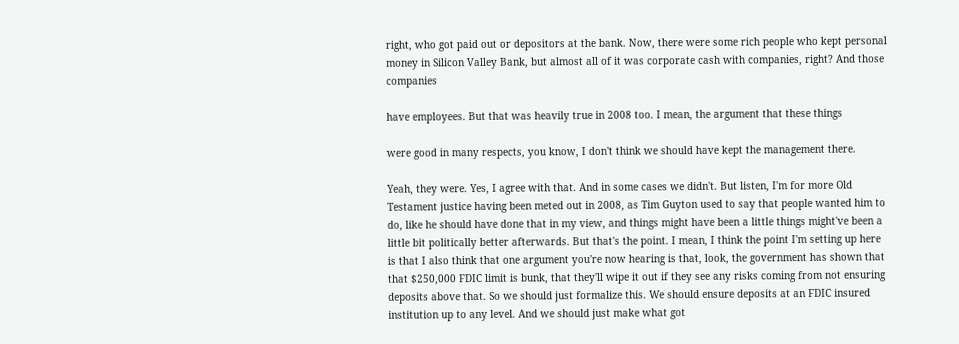right, who got paid out or depositors at the bank. Now, there were some rich people who kept personal money in Silicon Valley Bank, but almost all of it was corporate cash with companies, right? And those companies

have employees. But that was heavily true in 2008 too. I mean, the argument that these things

were good in many respects, you know, I don't think we should have kept the management there.

Yeah, they were. Yes, I agree with that. And in some cases we didn't. But listen, I'm for more Old Testament justice having been meted out in 2008, as Tim Guyton used to say that people wanted him to do, like he should have done that in my view, and things might have been a little things might've been a little bit politically better afterwards. But that's the point. I mean, I think the point I'm setting up here is that I also think that one argument you're now hearing is that, look, the government has shown that that $250,000 FDIC limit is bunk, that they'll wipe it out if they see any risks coming from not ensuring deposits above that. So we should just formalize this. We should ensure deposits at an FDIC insured institution up to any level. And we should just make what got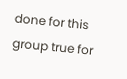done for this group true for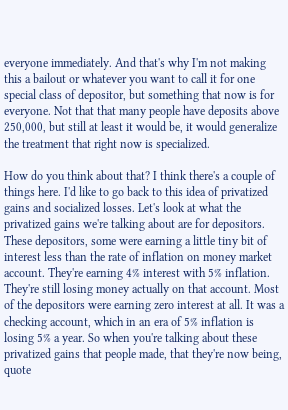everyone immediately. And that's why I'm not making this a bailout or whatever you want to call it for one special class of depositor, but something that now is for everyone. Not that that many people have deposits above 250,000, but still at least it would be, it would generalize the treatment that right now is specialized.

How do you think about that? I think there's a couple of things here. I'd like to go back to this idea of privatized gains and socialized losses. Let's look at what the privatized gains we're talking about are for depositors. These depositors, some were earning a little tiny bit of interest less than the rate of inflation on money market account. They're earning 4% interest with 5% inflation. They're still losing money actually on that account. Most of the depositors were earning zero interest at all. It was a checking account, which in an era of 5% inflation is losing 5% a year. So when you're talking about these privatized gains that people made, that they're now being, quote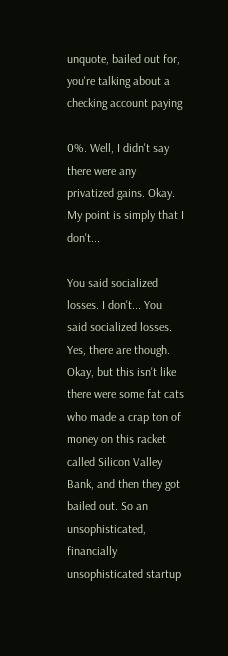unquote, bailed out for, you're talking about a checking account paying

0%. Well, I didn't say there were any privatized gains. Okay. My point is simply that I don't...

You said socialized losses. I don't... You said socialized losses. Yes, there are though. Okay, but this isn't like there were some fat cats who made a crap ton of money on this racket called Silicon Valley Bank, and then they got bailed out. So an unsophisticated, financially unsophisticated startup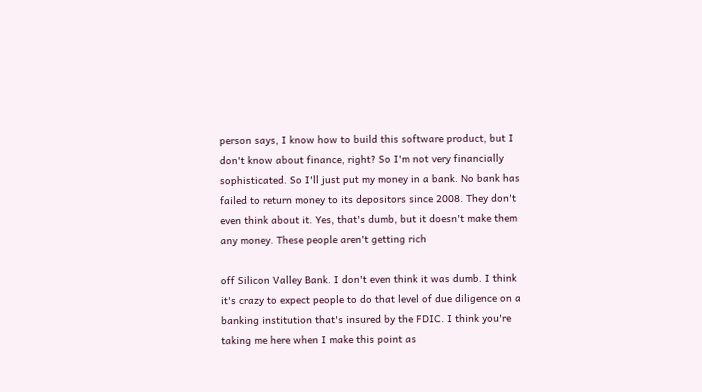person says, I know how to build this software product, but I don't know about finance, right? So I'm not very financially sophisticated. So I'll just put my money in a bank. No bank has failed to return money to its depositors since 2008. They don't even think about it. Yes, that's dumb, but it doesn't make them any money. These people aren't getting rich

off Silicon Valley Bank. I don't even think it was dumb. I think it's crazy to expect people to do that level of due diligence on a banking institution that's insured by the FDIC. I think you're taking me here when I make this point as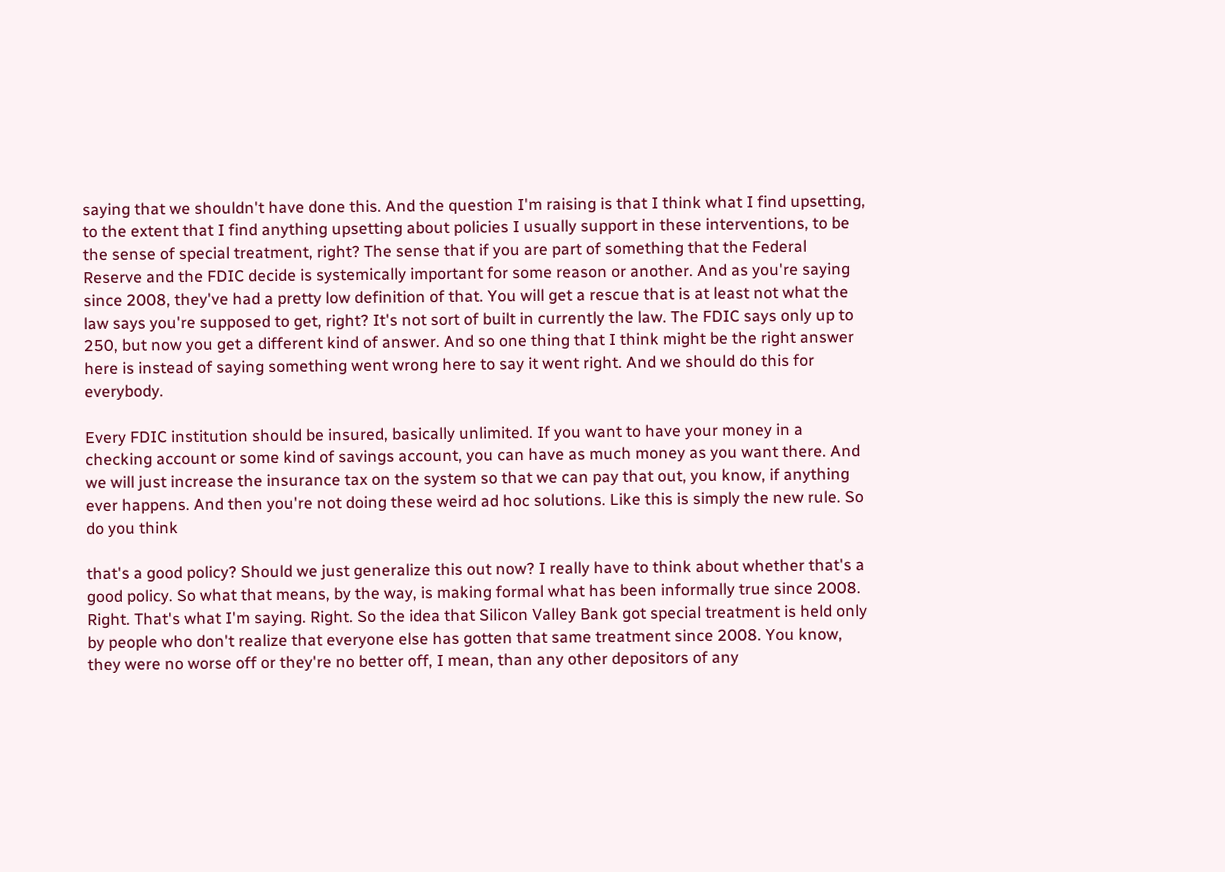saying that we shouldn't have done this. And the question I'm raising is that I think what I find upsetting, to the extent that I find anything upsetting about policies I usually support in these interventions, to be the sense of special treatment, right? The sense that if you are part of something that the Federal Reserve and the FDIC decide is systemically important for some reason or another. And as you're saying since 2008, they've had a pretty low definition of that. You will get a rescue that is at least not what the law says you're supposed to get, right? It's not sort of built in currently the law. The FDIC says only up to 250, but now you get a different kind of answer. And so one thing that I think might be the right answer here is instead of saying something went wrong here to say it went right. And we should do this for everybody.

Every FDIC institution should be insured, basically unlimited. If you want to have your money in a checking account or some kind of savings account, you can have as much money as you want there. And we will just increase the insurance tax on the system so that we can pay that out, you know, if anything ever happens. And then you're not doing these weird ad hoc solutions. Like this is simply the new rule. So do you think

that's a good policy? Should we just generalize this out now? I really have to think about whether that's a good policy. So what that means, by the way, is making formal what has been informally true since 2008. Right. That's what I'm saying. Right. So the idea that Silicon Valley Bank got special treatment is held only by people who don't realize that everyone else has gotten that same treatment since 2008. You know, they were no worse off or they're no better off, I mean, than any other depositors of any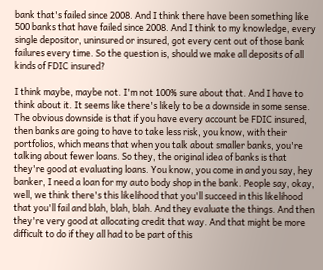bank that's failed since 2008. And I think there have been something like 500 banks that have failed since 2008. And I think to my knowledge, every single depositor, uninsured or insured, got every cent out of those bank failures every time. So the question is, should we make all deposits of all kinds of FDIC insured?

I think maybe, maybe not. I'm not 100% sure about that. And I have to think about it. It seems like there's likely to be a downside in some sense. The obvious downside is that if you have every account be FDIC insured, then banks are going to have to take less risk, you know, with their portfolios, which means that when you talk about smaller banks, you're talking about fewer loans. So they, the original idea of banks is that they're good at evaluating loans. You know, you come in and you say, hey banker, I need a loan for my auto body shop in the bank. People say, okay, well, we think there's this likelihood that you'll succeed in this likelihood that you'll fail and blah, blah, blah. And they evaluate the things. And then they're very good at allocating credit that way. And that might be more difficult to do if they all had to be part of this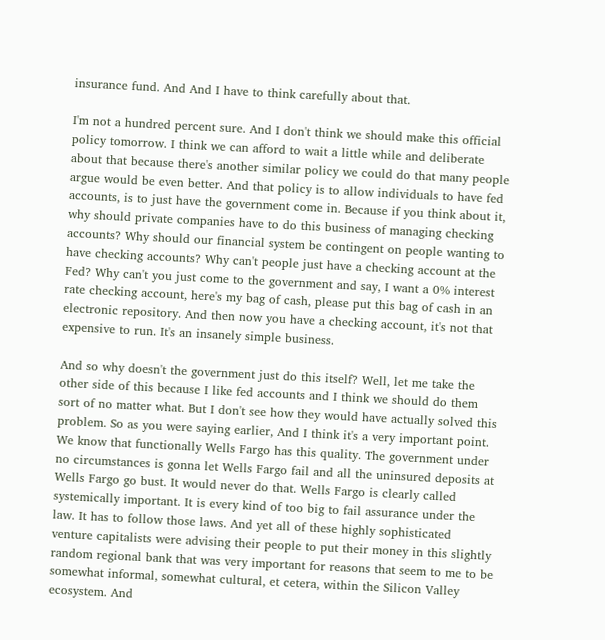insurance fund. And And I have to think carefully about that.

I'm not a hundred percent sure. And I don't think we should make this official policy tomorrow. I think we can afford to wait a little while and deliberate about that because there's another similar policy we could do that many people argue would be even better. And that policy is to allow individuals to have fed accounts, is to just have the government come in. Because if you think about it, why should private companies have to do this business of managing checking accounts? Why should our financial system be contingent on people wanting to have checking accounts? Why can't people just have a checking account at the Fed? Why can't you just come to the government and say, I want a 0% interest rate checking account, here's my bag of cash, please put this bag of cash in an electronic repository. And then now you have a checking account, it's not that expensive to run. It's an insanely simple business.

And so why doesn't the government just do this itself? Well, let me take the other side of this because I like fed accounts and I think we should do them sort of no matter what. But I don't see how they would have actually solved this problem. So as you were saying earlier, And I think it's a very important point. We know that functionally Wells Fargo has this quality. The government under no circumstances is gonna let Wells Fargo fail and all the uninsured deposits at Wells Fargo go bust. It would never do that. Wells Fargo is clearly called systemically important. It is every kind of too big to fail assurance under the law. It has to follow those laws. And yet all of these highly sophisticated venture capitalists were advising their people to put their money in this slightly random regional bank that was very important for reasons that seem to me to be somewhat informal, somewhat cultural, et cetera, within the Silicon Valley ecosystem. And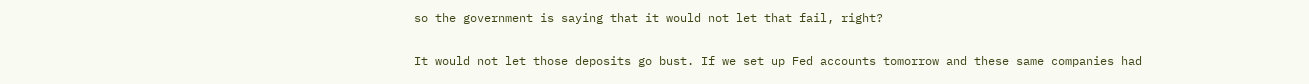so the government is saying that it would not let that fail, right?

It would not let those deposits go bust. If we set up Fed accounts tomorrow and these same companies had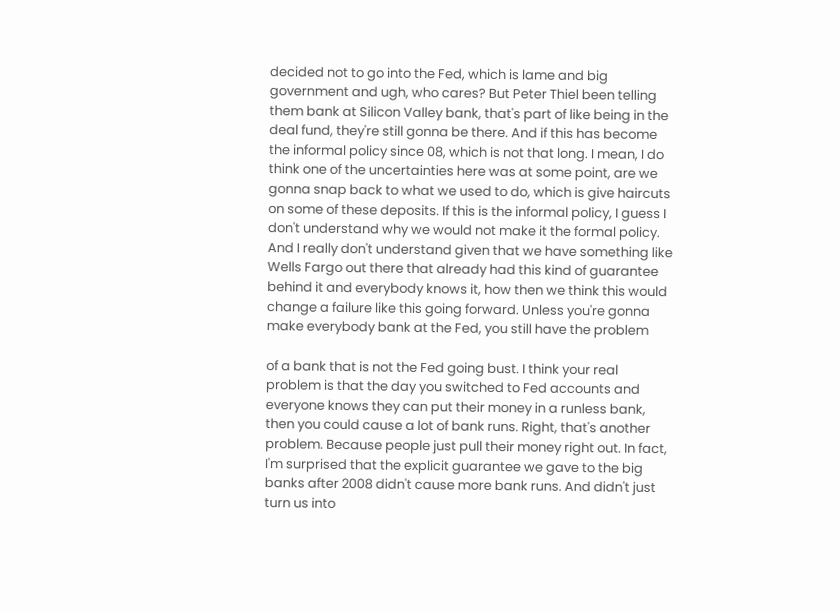decided not to go into the Fed, which is lame and big government and ugh, who cares? But Peter Thiel been telling them bank at Silicon Valley bank, that's part of like being in the deal fund, they're still gonna be there. And if this has become the informal policy since 08, which is not that long. I mean, I do think one of the uncertainties here was at some point, are we gonna snap back to what we used to do, which is give haircuts on some of these deposits. If this is the informal policy, I guess I don't understand why we would not make it the formal policy. And I really don't understand given that we have something like Wells Fargo out there that already had this kind of guarantee behind it and everybody knows it, how then we think this would change a failure like this going forward. Unless you're gonna make everybody bank at the Fed, you still have the problem

of a bank that is not the Fed going bust. I think your real problem is that the day you switched to Fed accounts and everyone knows they can put their money in a runless bank, then you could cause a lot of bank runs. Right, that's another problem. Because people just pull their money right out. In fact, I'm surprised that the explicit guarantee we gave to the big banks after 2008 didn't cause more bank runs. And didn't just turn us into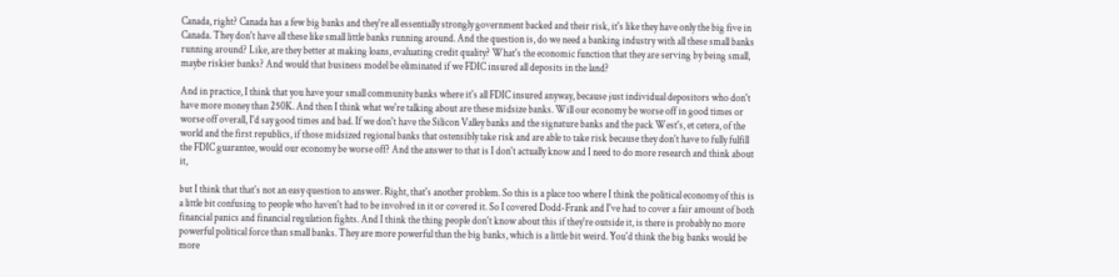Canada, right? Canada has a few big banks and they're all essentially strongly government backed and their risk, it's like they have only the big five in Canada. They don't have all these like small little banks running around. And the question is, do we need a banking industry with all these small banks running around? Like, are they better at making loans, evaluating credit quality? What's the economic function that they are serving by being small, maybe riskier banks? And would that business model be eliminated if we FDIC insured all deposits in the land?

And in practice, I think that you have your small community banks where it's all FDIC insured anyway, because just individual depositors who don't have more money than 250K. And then I think what we're talking about are these midsize banks. Will our economy be worse off in good times or worse off overall, I'd say good times and bad. If we don't have the Silicon Valley banks and the signature banks and the pack West's, et cetera, of the world and the first republics, if those midsized regional banks that ostensibly take risk and are able to take risk because they don't have to fully fulfill the FDIC guarantee, would our economy be worse off? And the answer to that is I don't actually know and I need to do more research and think about it,

but I think that that's not an easy question to answer. Right, that's another problem. So this is a place too where I think the political economy of this is a little bit confusing to people who haven't had to be involved in it or covered it. So I covered Dodd-Frank and I've had to cover a fair amount of both financial panics and financial regulation fights. And I think the thing people don't know about this if they're outside it, is there is probably no more powerful political force than small banks. They are more powerful than the big banks, which is a little bit weird. You'd think the big banks would be more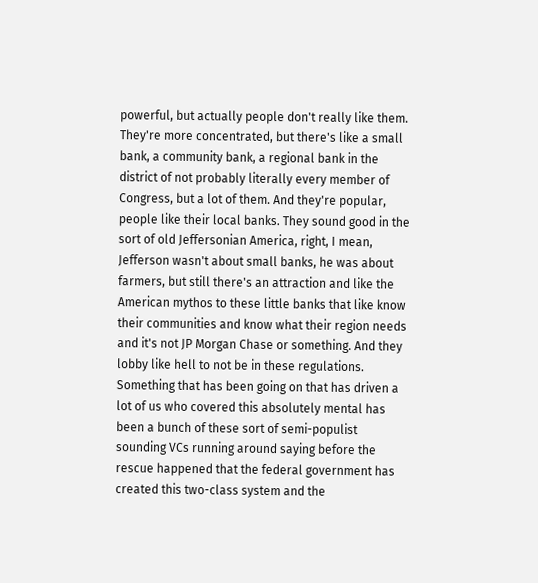powerful, but actually people don't really like them. They're more concentrated, but there's like a small bank, a community bank, a regional bank in the district of not probably literally every member of Congress, but a lot of them. And they're popular, people like their local banks. They sound good in the sort of old Jeffersonian America, right, I mean, Jefferson wasn't about small banks, he was about farmers, but still there's an attraction and like the American mythos to these little banks that like know their communities and know what their region needs and it's not JP Morgan Chase or something. And they lobby like hell to not be in these regulations. Something that has been going on that has driven a lot of us who covered this absolutely mental has been a bunch of these sort of semi-populist sounding VCs running around saying before the rescue happened that the federal government has created this two-class system and the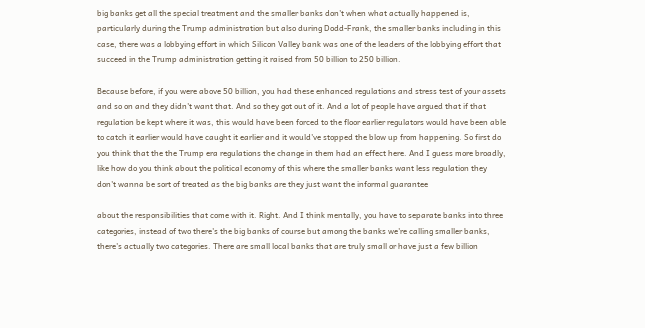big banks get all the special treatment and the smaller banks don't when what actually happened is, particularly during the Trump administration but also during Dodd-Frank, the smaller banks including in this case, there was a lobbying effort in which Silicon Valley bank was one of the leaders of the lobbying effort that succeed in the Trump administration getting it raised from 50 billion to 250 billion.

Because before, if you were above 50 billion, you had these enhanced regulations and stress test of your assets and so on and they didn't want that. And so they got out of it. And a lot of people have argued that if that regulation be kept where it was, this would have been forced to the floor earlier regulators would have been able to catch it earlier would have caught it earlier and it would've stopped the blow up from happening. So first do you think that the the Trump era regulations the change in them had an effect here. And I guess more broadly, like how do you think about the political economy of this where the smaller banks want less regulation they don't wanna be sort of treated as the big banks are they just want the informal guarantee

about the responsibilities that come with it. Right. And I think mentally, you have to separate banks into three categories, instead of two there's the big banks of course but among the banks we're calling smaller banks, there's actually two categories. There are small local banks that are truly small or have just a few billion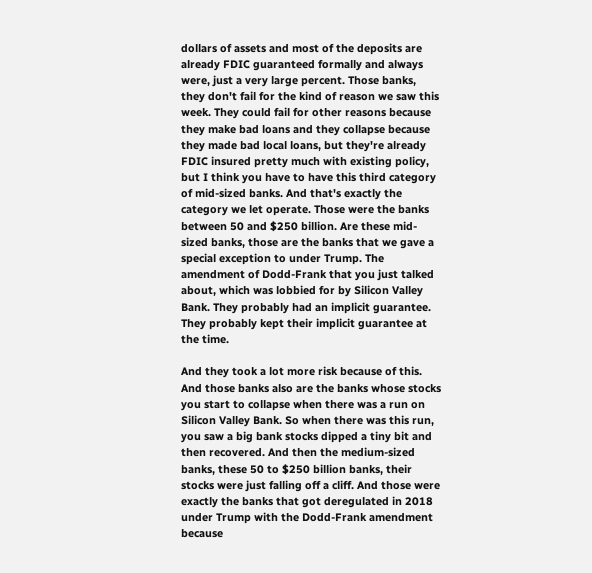dollars of assets and most of the deposits are already FDIC guaranteed formally and always were, just a very large percent. Those banks, they don't fail for the kind of reason we saw this week. They could fail for other reasons because they make bad loans and they collapse because they made bad local loans, but they're already FDIC insured pretty much with existing policy, but I think you have to have this third category of mid-sized banks. And that's exactly the category we let operate. Those were the banks between 50 and $250 billion. Are these mid-sized banks, those are the banks that we gave a special exception to under Trump. The amendment of Dodd-Frank that you just talked about, which was lobbied for by Silicon Valley Bank. They probably had an implicit guarantee. They probably kept their implicit guarantee at the time.

And they took a lot more risk because of this. And those banks also are the banks whose stocks you start to collapse when there was a run on Silicon Valley Bank. So when there was this run, you saw a big bank stocks dipped a tiny bit and then recovered. And then the medium-sized banks, these 50 to $250 billion banks, their stocks were just falling off a cliff. And those were exactly the banks that got deregulated in 2018 under Trump with the Dodd-Frank amendment because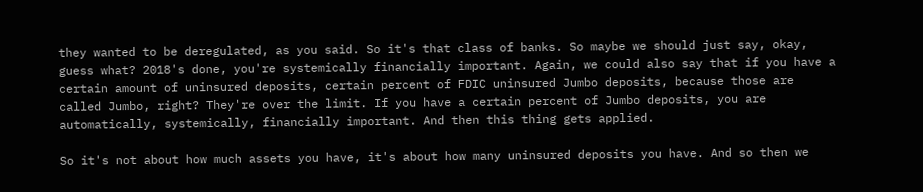they wanted to be deregulated, as you said. So it's that class of banks. So maybe we should just say, okay, guess what? 2018's done, you're systemically financially important. Again, we could also say that if you have a certain amount of uninsured deposits, certain percent of FDIC uninsured Jumbo deposits, because those are called Jumbo, right? They're over the limit. If you have a certain percent of Jumbo deposits, you are automatically, systemically, financially important. And then this thing gets applied.

So it's not about how much assets you have, it's about how many uninsured deposits you have. And so then we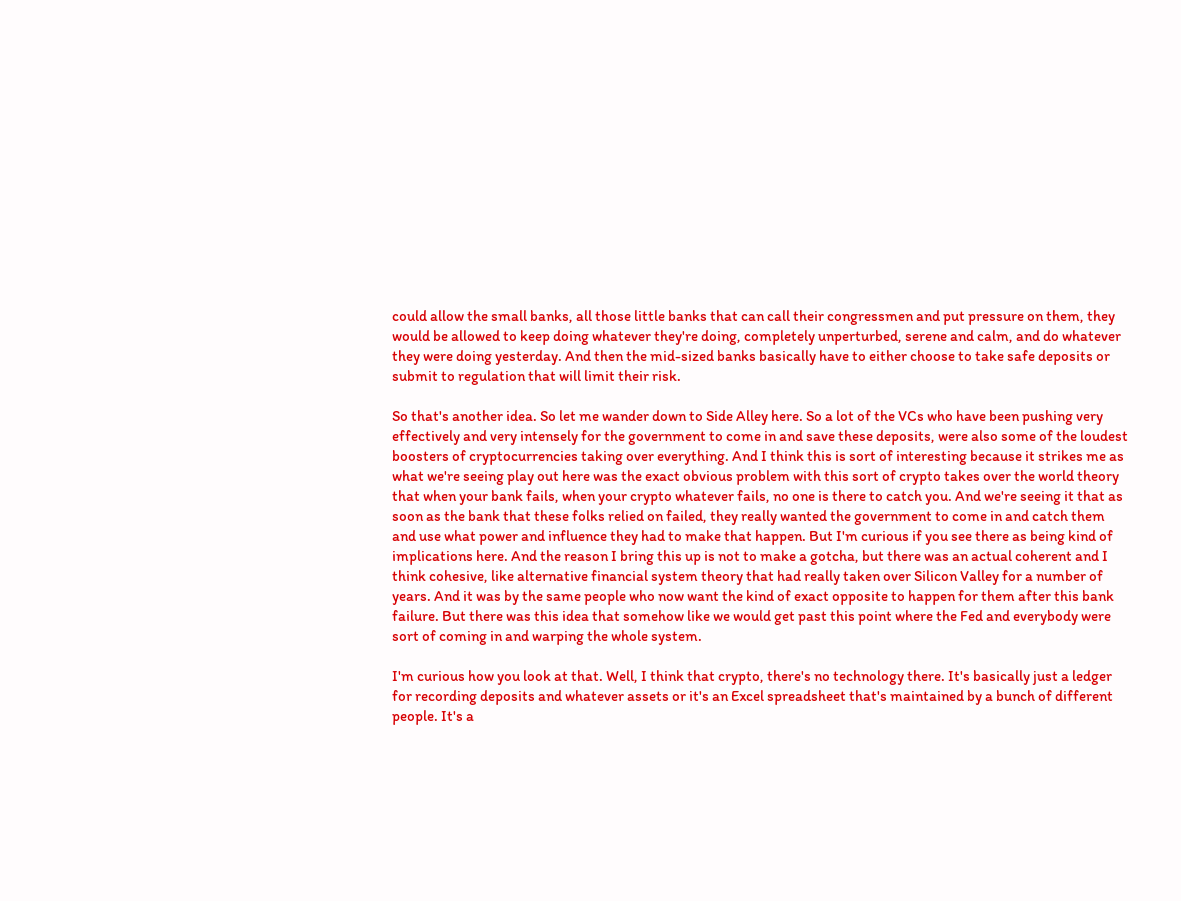could allow the small banks, all those little banks that can call their congressmen and put pressure on them, they would be allowed to keep doing whatever they're doing, completely unperturbed, serene and calm, and do whatever they were doing yesterday. And then the mid-sized banks basically have to either choose to take safe deposits or submit to regulation that will limit their risk.

So that's another idea. So let me wander down to Side Alley here. So a lot of the VCs who have been pushing very effectively and very intensely for the government to come in and save these deposits, were also some of the loudest boosters of cryptocurrencies taking over everything. And I think this is sort of interesting because it strikes me as what we're seeing play out here was the exact obvious problem with this sort of crypto takes over the world theory that when your bank fails, when your crypto whatever fails, no one is there to catch you. And we're seeing it that as soon as the bank that these folks relied on failed, they really wanted the government to come in and catch them and use what power and influence they had to make that happen. But I'm curious if you see there as being kind of implications here. And the reason I bring this up is not to make a gotcha, but there was an actual coherent and I think cohesive, like alternative financial system theory that had really taken over Silicon Valley for a number of years. And it was by the same people who now want the kind of exact opposite to happen for them after this bank failure. But there was this idea that somehow like we would get past this point where the Fed and everybody were sort of coming in and warping the whole system.

I'm curious how you look at that. Well, I think that crypto, there's no technology there. It's basically just a ledger for recording deposits and whatever assets or it's an Excel spreadsheet that's maintained by a bunch of different people. It's a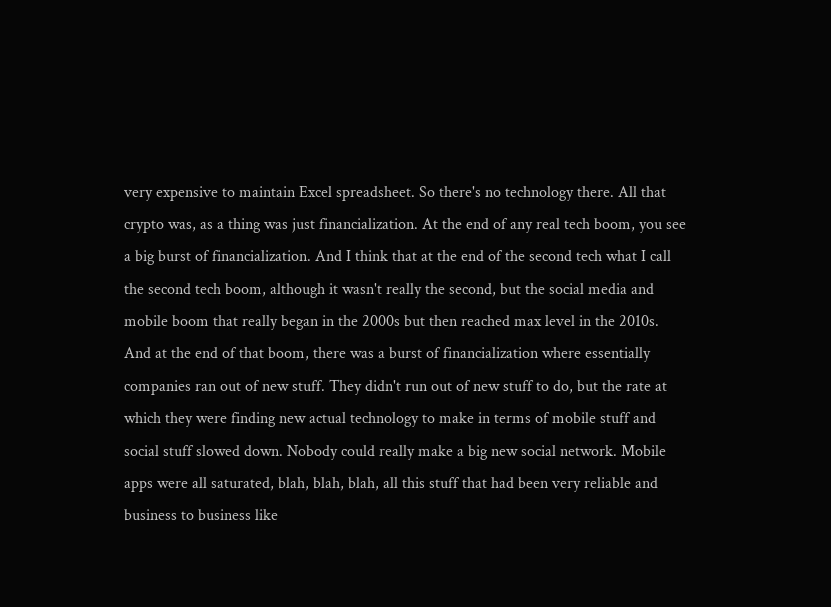very expensive to maintain Excel spreadsheet. So there's no technology there. All that crypto was, as a thing was just financialization. At the end of any real tech boom, you see a big burst of financialization. And I think that at the end of the second tech what I call the second tech boom, although it wasn't really the second, but the social media and mobile boom that really began in the 2000s but then reached max level in the 2010s. And at the end of that boom, there was a burst of financialization where essentially companies ran out of new stuff. They didn't run out of new stuff to do, but the rate at which they were finding new actual technology to make in terms of mobile stuff and social stuff slowed down. Nobody could really make a big new social network. Mobile apps were all saturated, blah, blah, blah, all this stuff that had been very reliable and business to business like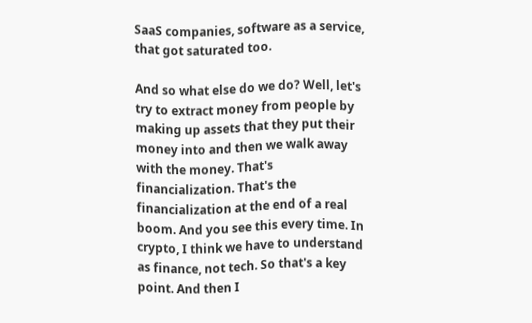SaaS companies, software as a service, that got saturated too.

And so what else do we do? Well, let's try to extract money from people by making up assets that they put their money into and then we walk away with the money. That's financialization. That's the financialization at the end of a real boom. And you see this every time. In crypto, I think we have to understand as finance, not tech. So that's a key point. And then I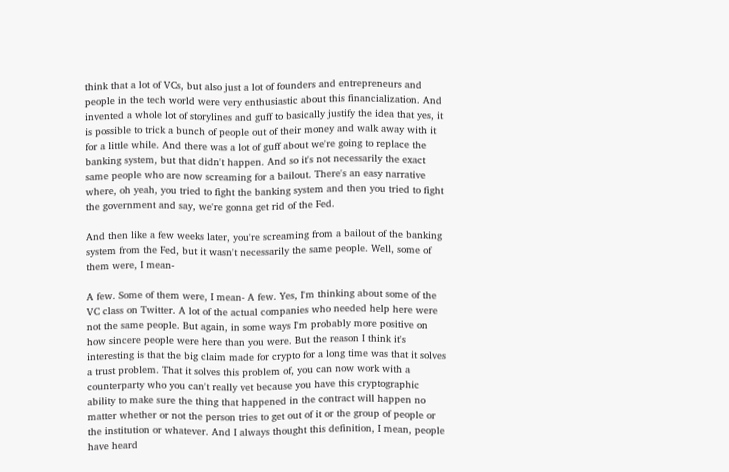think that a lot of VCs, but also just a lot of founders and entrepreneurs and people in the tech world were very enthusiastic about this financialization. And invented a whole lot of storylines and guff to basically justify the idea that yes, it is possible to trick a bunch of people out of their money and walk away with it for a little while. And there was a lot of guff about we're going to replace the banking system, but that didn't happen. And so it's not necessarily the exact same people who are now screaming for a bailout. There's an easy narrative where, oh yeah, you tried to fight the banking system and then you tried to fight the government and say, we're gonna get rid of the Fed.

And then like a few weeks later, you're screaming from a bailout of the banking system from the Fed, but it wasn't necessarily the same people. Well, some of them were, I mean-

A few. Some of them were, I mean- A few. Yes, I'm thinking about some of the VC class on Twitter. A lot of the actual companies who needed help here were not the same people. But again, in some ways I'm probably more positive on how sincere people were here than you were. But the reason I think it's interesting is that the big claim made for crypto for a long time was that it solves a trust problem. That it solves this problem of, you can now work with a counterparty who you can't really vet because you have this cryptographic ability to make sure the thing that happened in the contract will happen no matter whether or not the person tries to get out of it or the group of people or the institution or whatever. And I always thought this definition, I mean, people have heard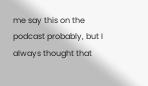me say this on the podcast probably, but I always thought that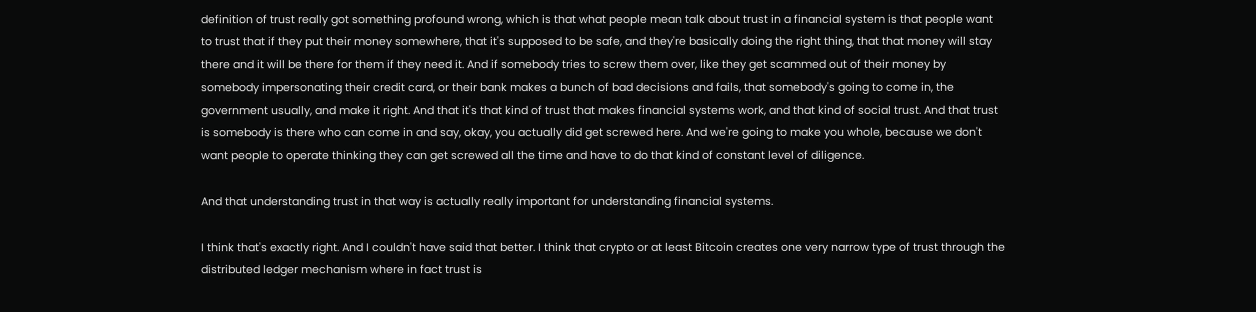definition of trust really got something profound wrong, which is that what people mean talk about trust in a financial system is that people want to trust that if they put their money somewhere, that it's supposed to be safe, and they're basically doing the right thing, that that money will stay there and it will be there for them if they need it. And if somebody tries to screw them over, like they get scammed out of their money by somebody impersonating their credit card, or their bank makes a bunch of bad decisions and fails, that somebody's going to come in, the government usually, and make it right. And that it's that kind of trust that makes financial systems work, and that kind of social trust. And that trust is somebody is there who can come in and say, okay, you actually did get screwed here. And we're going to make you whole, because we don't want people to operate thinking they can get screwed all the time and have to do that kind of constant level of diligence.

And that understanding trust in that way is actually really important for understanding financial systems.

I think that's exactly right. And I couldn't have said that better. I think that crypto or at least Bitcoin creates one very narrow type of trust through the distributed ledger mechanism where in fact trust is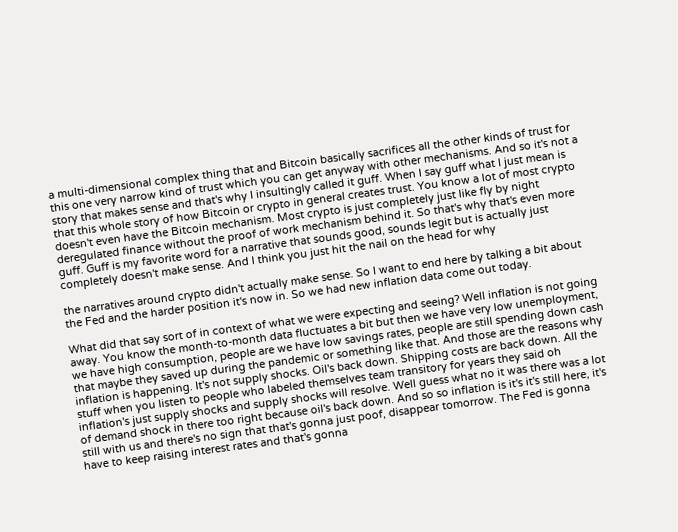a multi-dimensional complex thing that and Bitcoin basically sacrifices all the other kinds of trust for this one very narrow kind of trust which you can get anyway with other mechanisms. And so it's not a story that makes sense and that's why I insultingly called it guff. When I say guff what I just mean is that this whole story of how Bitcoin or crypto in general creates trust. You know a lot of most crypto doesn't even have the Bitcoin mechanism. Most crypto is just completely just like fly by night deregulated finance without the proof of work mechanism behind it. So that's why that's even more guff. Guff is my favorite word for a narrative that sounds good, sounds legit but is actually just completely doesn't make sense. And I think you just hit the nail on the head for why

the narratives around crypto didn't actually make sense. So I want to end here by talking a bit about the Fed and the harder position it's now in. So we had new inflation data come out today.

What did that say sort of in context of what we were expecting and seeing? Well inflation is not going away. You know the month-to-month data fluctuates a bit but then we have very low unemployment, we have high consumption, people are we have low savings rates, people are still spending down cash that maybe they saved up during the pandemic or something like that. And those are the reasons why inflation is happening. It's not supply shocks. Oil's back down. Shipping costs are back down. All the stuff when you listen to people who labeled themselves team transitory for years they said oh inflation's just supply shocks and supply shocks will resolve. Well guess what no it was there was a lot of demand shock in there too right because oil's back down. And so so inflation is it's it's still here, it's still with us and there's no sign that that's gonna just poof, disappear tomorrow. The Fed is gonna have to keep raising interest rates and that's gonna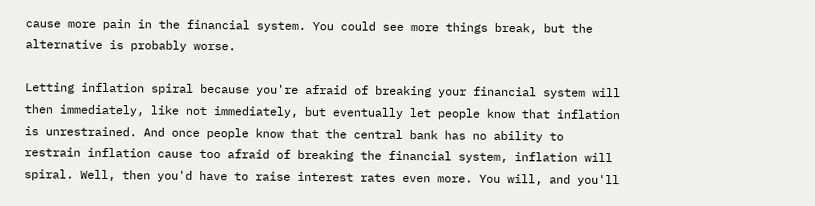cause more pain in the financial system. You could see more things break, but the alternative is probably worse.

Letting inflation spiral because you're afraid of breaking your financial system will then immediately, like not immediately, but eventually let people know that inflation is unrestrained. And once people know that the central bank has no ability to restrain inflation cause too afraid of breaking the financial system, inflation will spiral. Well, then you'd have to raise interest rates even more. You will, and you'll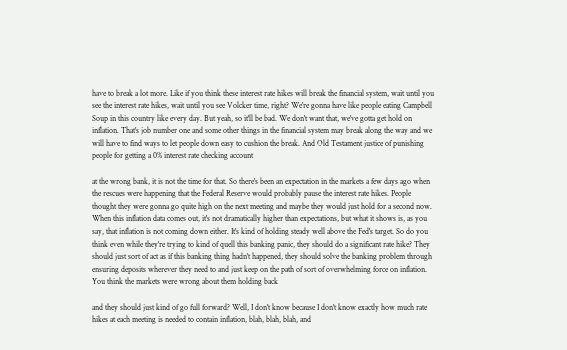have to break a lot more. Like if you think these interest rate hikes will break the financial system, wait until you see the interest rate hikes, wait until you see Volcker time, right? We're gonna have like people eating Campbell Soup in this country like every day. But yeah, so it'll be bad. We don't want that, we've gotta get hold on inflation. That's job number one and some other things in the financial system may break along the way and we will have to find ways to let people down easy to cushion the break. And Old Testament justice of punishing people for getting a 0% interest rate checking account

at the wrong bank, it is not the time for that. So there's been an expectation in the markets a few days ago when the rescues were happening that the Federal Reserve would probably pause the interest rate hikes. People thought they were gonna go quite high on the next meeting and maybe they would just hold for a second now. When this inflation data comes out, it's not dramatically higher than expectations, but what it shows is, as you say, that inflation is not coming down either. It's kind of holding steady well above the Fed's target. So do you think even while they're trying to kind of quell this banking panic, they should do a significant rate hike? They should just sort of act as if this banking thing hadn't happened, they should solve the banking problem through ensuring deposits wherever they need to and just keep on the path of sort of overwhelming force on inflation. You think the markets were wrong about them holding back

and they should just kind of go full forward? Well, I don't know because I don't know exactly how much rate hikes at each meeting is needed to contain inflation, blah, blah, blah, and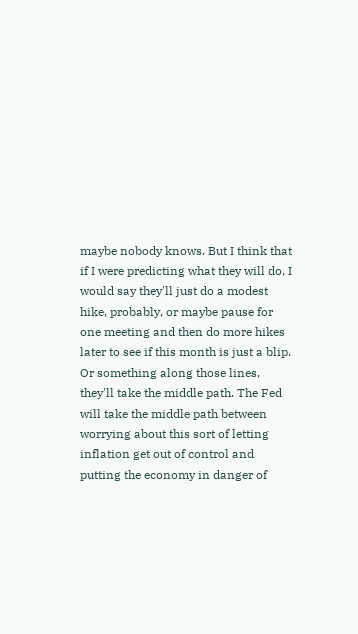maybe nobody knows. But I think that if I were predicting what they will do, I would say they'll just do a modest hike, probably, or maybe pause for one meeting and then do more hikes later to see if this month is just a blip. Or something along those lines, they'll take the middle path. The Fed will take the middle path between worrying about this sort of letting inflation get out of control and putting the economy in danger of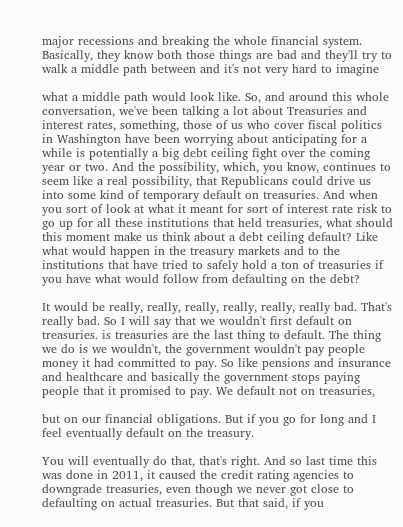major recessions and breaking the whole financial system. Basically, they know both those things are bad and they'll try to walk a middle path between and it's not very hard to imagine

what a middle path would look like. So, and around this whole conversation, we've been talking a lot about Treasuries and interest rates, something, those of us who cover fiscal politics in Washington have been worrying about anticipating for a while is potentially a big debt ceiling fight over the coming year or two. And the possibility, which, you know, continues to seem like a real possibility, that Republicans could drive us into some kind of temporary default on treasuries. And when you sort of look at what it meant for sort of interest rate risk to go up for all these institutions that held treasuries, what should this moment make us think about a debt ceiling default? Like what would happen in the treasury markets and to the institutions that have tried to safely hold a ton of treasuries if you have what would follow from defaulting on the debt?

It would be really, really, really, really, really, really bad. That's really bad. So I will say that we wouldn't first default on treasuries. is treasuries are the last thing to default. The thing we do is we wouldn't, the government wouldn't pay people money it had committed to pay. So like pensions and insurance and healthcare and basically the government stops paying people that it promised to pay. We default not on treasuries,

but on our financial obligations. But if you go for long and I feel eventually default on the treasury.

You will eventually do that, that's right. And so last time this was done in 2011, it caused the credit rating agencies to downgrade treasuries, even though we never got close to defaulting on actual treasuries. But that said, if you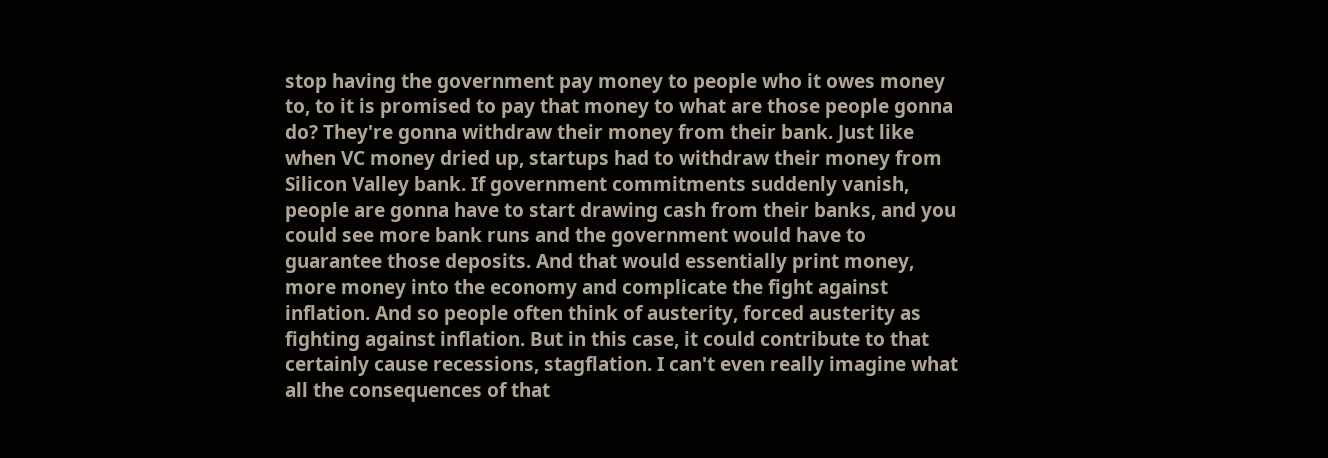stop having the government pay money to people who it owes money to, to it is promised to pay that money to what are those people gonna do? They're gonna withdraw their money from their bank. Just like when VC money dried up, startups had to withdraw their money from Silicon Valley bank. If government commitments suddenly vanish, people are gonna have to start drawing cash from their banks, and you could see more bank runs and the government would have to guarantee those deposits. And that would essentially print money, more money into the economy and complicate the fight against inflation. And so people often think of austerity, forced austerity as fighting against inflation. But in this case, it could contribute to that certainly cause recessions, stagflation. I can't even really imagine what all the consequences of that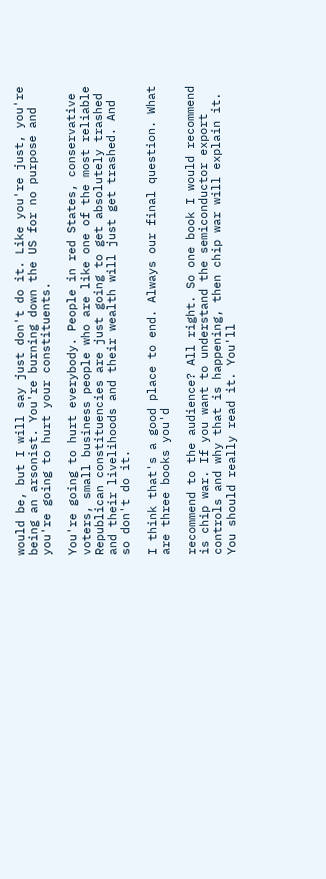would be, but I will say just don't do it. Like you're just, you're being an arsonist. You're burning down the US for no purpose and you're going to hurt your constituents.

You're going to hurt everybody. People in red States, conservative voters, small business people who are like one of the most reliable Republican constituencies are just going to get absolutely trashed and their livelihoods and their wealth will just get trashed. And so don't do it.

I think that's a good place to end. Always our final question. What are three books you'd

recommend to the audience? All right. So one book I would recommend is chip war. If you want to understand the semiconductor export controls and why that is happening, then chip war will explain it. You should really read it. You'll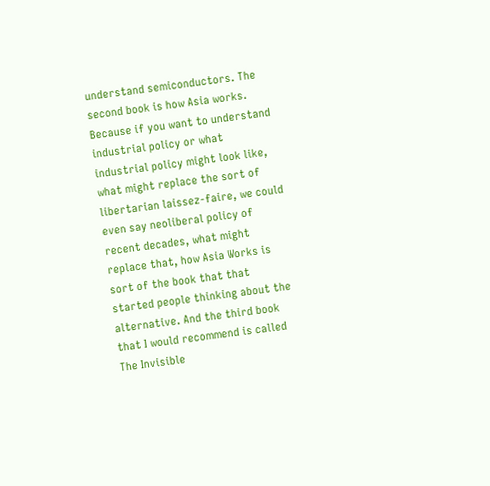understand semiconductors. The second book is how Asia works. Because if you want to understand industrial policy or what industrial policy might look like, what might replace the sort of libertarian laissez-faire, we could even say neoliberal policy of recent decades, what might replace that, how Asia Works is sort of the book that that started people thinking about the alternative. And the third book that I would recommend is called The Invisible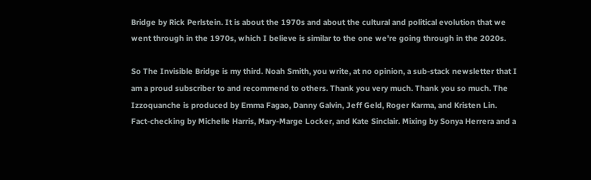Bridge by Rick Perlstein. It is about the 1970s and about the cultural and political evolution that we went through in the 1970s, which I believe is similar to the one we're going through in the 2020s.

So The Invisible Bridge is my third. Noah Smith, you write, at no opinion, a sub-stack newsletter that I am a proud subscriber to and recommend to others. Thank you very much. Thank you so much. The Izzoquanche is produced by Emma Fagao, Danny Galvin, Jeff Geld, Roger Karma, and Kristen Lin. Fact-checking by Michelle Harris, Mary-Marge Locker, and Kate Sinclair. Mixing by Sonya Herrera and a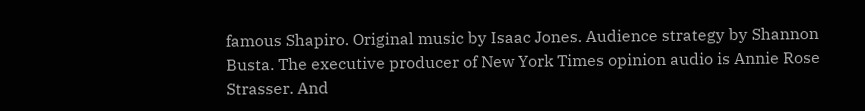famous Shapiro. Original music by Isaac Jones. Audience strategy by Shannon Busta. The executive producer of New York Times opinion audio is Annie Rose Strasser. And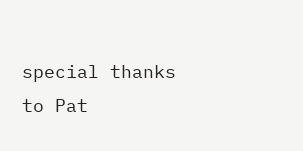special thanks to Pat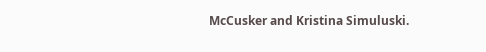McCusker and Kristina Simuluski.